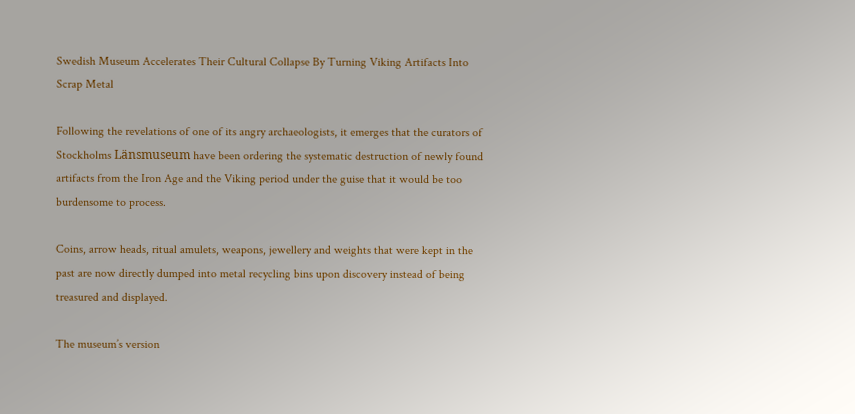Swedish Museum Accelerates Their Cultural Collapse By Turning Viking Artifacts Into Scrap Metal

Following the revelations of one of its angry archaeologists, it emerges that the curators of Stockholms Länsmuseum have been ordering the systematic destruction of newly found artifacts from the Iron Age and the Viking period under the guise that it would be too burdensome to process.

Coins, arrow heads, ritual amulets, weapons, jewellery and weights that were kept in the past are now directly dumped into metal recycling bins upon discovery instead of being treasured and displayed.

The museum’s version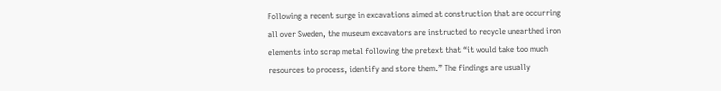Following a recent surge in excavations aimed at construction that are occurring all over Sweden, the museum excavators are instructed to recycle unearthed iron elements into scrap metal following the pretext that “it would take too much resources to process, identify and store them.” The findings are usually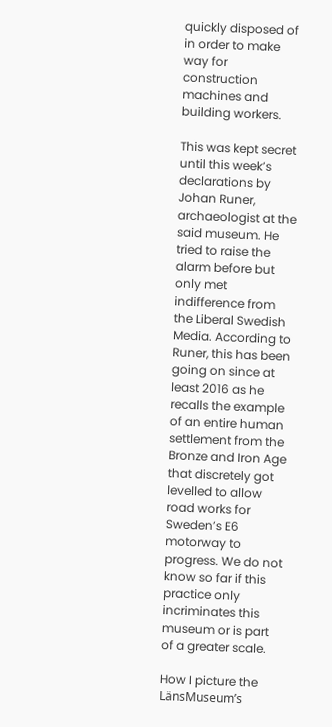quickly disposed of in order to make way for construction machines and building workers.

This was kept secret until this week’s declarations by Johan Runer, archaeologist at the said museum. He tried to raise the alarm before but only met indifference from the Liberal Swedish Media. According to Runer, this has been going on since at least 2016 as he recalls the example of an entire human settlement from the Bronze and Iron Age that discretely got levelled to allow road works for Sweden’s E6 motorway to progress. We do not know so far if this practice only incriminates this museum or is part of a greater scale.

How I picture the LänsMuseum’s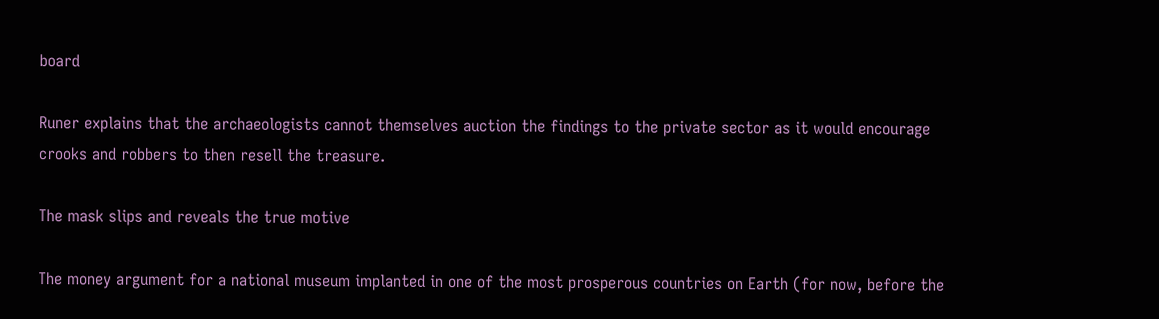board

Runer explains that the archaeologists cannot themselves auction the findings to the private sector as it would encourage crooks and robbers to then resell the treasure.

The mask slips and reveals the true motive

The money argument for a national museum implanted in one of the most prosperous countries on Earth (for now, before the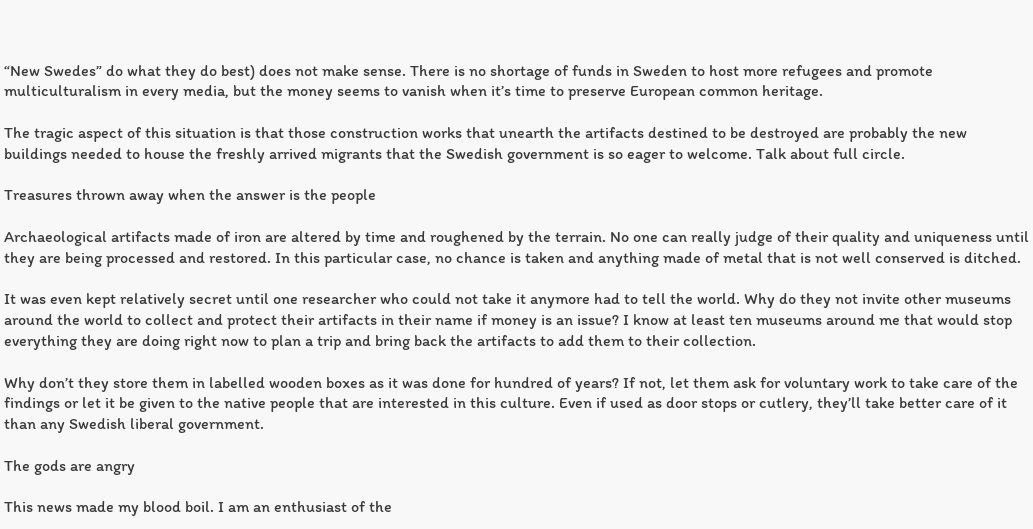“New Swedes” do what they do best) does not make sense. There is no shortage of funds in Sweden to host more refugees and promote multiculturalism in every media, but the money seems to vanish when it’s time to preserve European common heritage.

The tragic aspect of this situation is that those construction works that unearth the artifacts destined to be destroyed are probably the new buildings needed to house the freshly arrived migrants that the Swedish government is so eager to welcome. Talk about full circle.

Treasures thrown away when the answer is the people

Archaeological artifacts made of iron are altered by time and roughened by the terrain. No one can really judge of their quality and uniqueness until they are being processed and restored. In this particular case, no chance is taken and anything made of metal that is not well conserved is ditched.

It was even kept relatively secret until one researcher who could not take it anymore had to tell the world. Why do they not invite other museums around the world to collect and protect their artifacts in their name if money is an issue? I know at least ten museums around me that would stop everything they are doing right now to plan a trip and bring back the artifacts to add them to their collection.

Why don’t they store them in labelled wooden boxes as it was done for hundred of years? If not, let them ask for voluntary work to take care of the findings or let it be given to the native people that are interested in this culture. Even if used as door stops or cutlery, they’ll take better care of it than any Swedish liberal government.

The gods are angry

This news made my blood boil. I am an enthusiast of the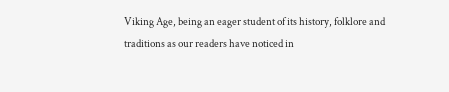Viking Age, being an eager student of its history, folklore and traditions as our readers have noticed in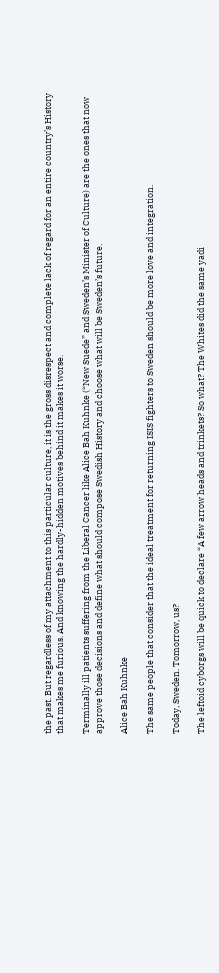the past. But regardless of my attachment to this particular culture, it is the gross disrespect and complete lack of regard for an entire country’s History that makes me furious. And knowing the hardly-hidden motives behind it makes it worse.

Terminally ill patients suffering from the Liberal Cancer like Alice Bah Kuhnke (“New Suede” and Sweden’s Minister of Culture) are the ones that now approve those decisions and define what should compose Swedish History and choose what will be Sweden’s future.

Alice Bah Kuhnke

The same people that consider that the ideal treatment for returning ISIS fighters to Sweden should be more love and integration.

Today, Sweden. Tomorrow, us?

The leftoid cyborgs will be quick to declare “A few arrow heads and trinkets? So what? The Whites did the same yadi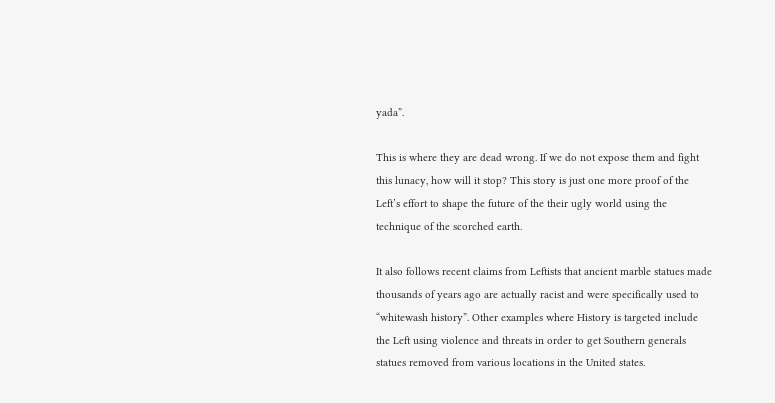yada”.

This is where they are dead wrong. If we do not expose them and fight this lunacy, how will it stop? This story is just one more proof of the Left’s effort to shape the future of the their ugly world using the technique of the scorched earth.

It also follows recent claims from Leftists that ancient marble statues made thousands of years ago are actually racist and were specifically used to “whitewash history”. Other examples where History is targeted include the Left using violence and threats in order to get Southern generals statues removed from various locations in the United states.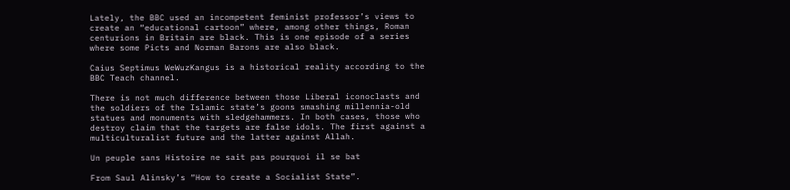Lately, the BBC used an incompetent feminist professor’s views to create an “educational cartoon” where, among other things, Roman centurions in Britain are black. This is one episode of a series where some Picts and Norman Barons are also black.

Caius Septimus WeWuzKangus is a historical reality according to the BBC Teach channel.

There is not much difference between those Liberal iconoclasts and the soldiers of the Islamic state’s goons smashing millennia-old statues and monuments with sledgehammers. In both cases, those who destroy claim that the targets are false idols. The first against a multiculturalist future and the latter against Allah.

Un peuple sans Histoire ne sait pas pourquoi il se bat

From Saul Alinsky’s “How to create a Socialist State”.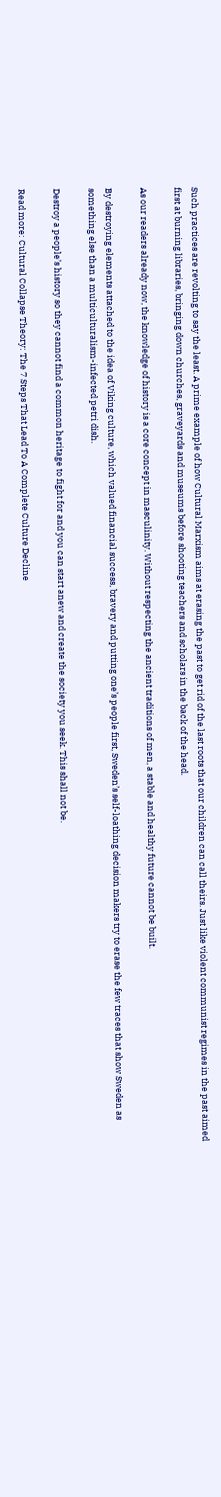Such practices are revolting to say the least. A prime example of how Cultural Marxism aims at erasing the past to get rid of the last roots that our children can call theirs. Just like violent communist regimes in the past aimed first at burning libraries, bringing down churches, graveyards and museums before shooting teachers and scholars in the back of the head.

As our readers already now, the knowledge of history is a core concept in masculinity. Without respecting the ancient traditions of men, a stable and healthy future cannot be built.

By destroying elements attached to the idea of Viking culture, which valued financial success, bravery and putting one’s people first, Sweden’s self-loathing decision makers try to erase the few traces that show Sweden as something else than a multiculturalism-infected petri dish.

Destroy a people’s history so they cannot find a common heritage to fight for and you can start anew and create the society you seek. This shall not be.

Read more: Cultural Collapse Theory: The 7 Steps That Lead To A Complete Culture Decline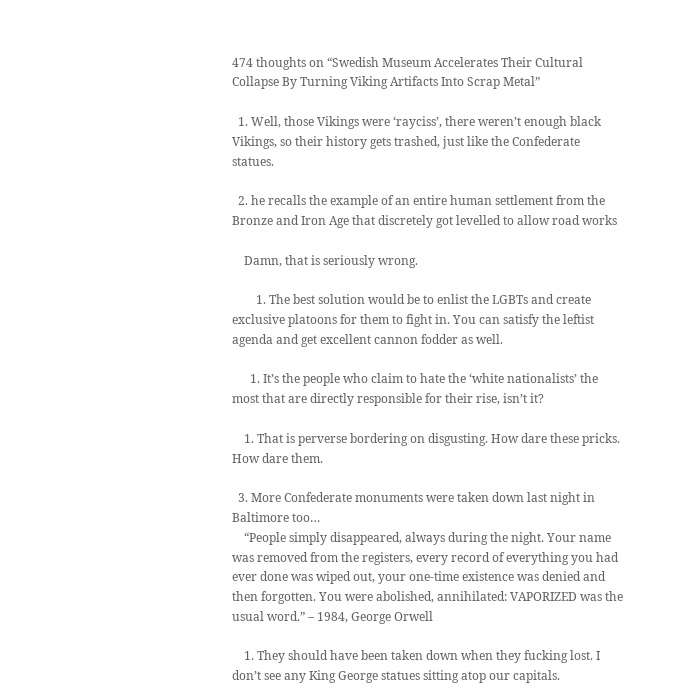474 thoughts on “Swedish Museum Accelerates Their Cultural Collapse By Turning Viking Artifacts Into Scrap Metal”

  1. Well, those Vikings were ‘rayciss’, there weren’t enough black Vikings, so their history gets trashed, just like the Confederate statues.

  2. he recalls the example of an entire human settlement from the Bronze and Iron Age that discretely got levelled to allow road works

    Damn, that is seriously wrong.

        1. The best solution would be to enlist the LGBTs and create exclusive platoons for them to fight in. You can satisfy the leftist agenda and get excellent cannon fodder as well.

      1. It’s the people who claim to hate the ‘white nationalists’ the most that are directly responsible for their rise, isn’t it?

    1. That is perverse bordering on disgusting. How dare these pricks. How dare them.

  3. More Confederate monuments were taken down last night in Baltimore too…
    “People simply disappeared, always during the night. Your name was removed from the registers, every record of everything you had ever done was wiped out, your one-time existence was denied and then forgotten. You were abolished, annihilated: VAPORIZED was the usual word.” – 1984, George Orwell

    1. They should have been taken down when they fucking lost. I don’t see any King George statues sitting atop our capitals.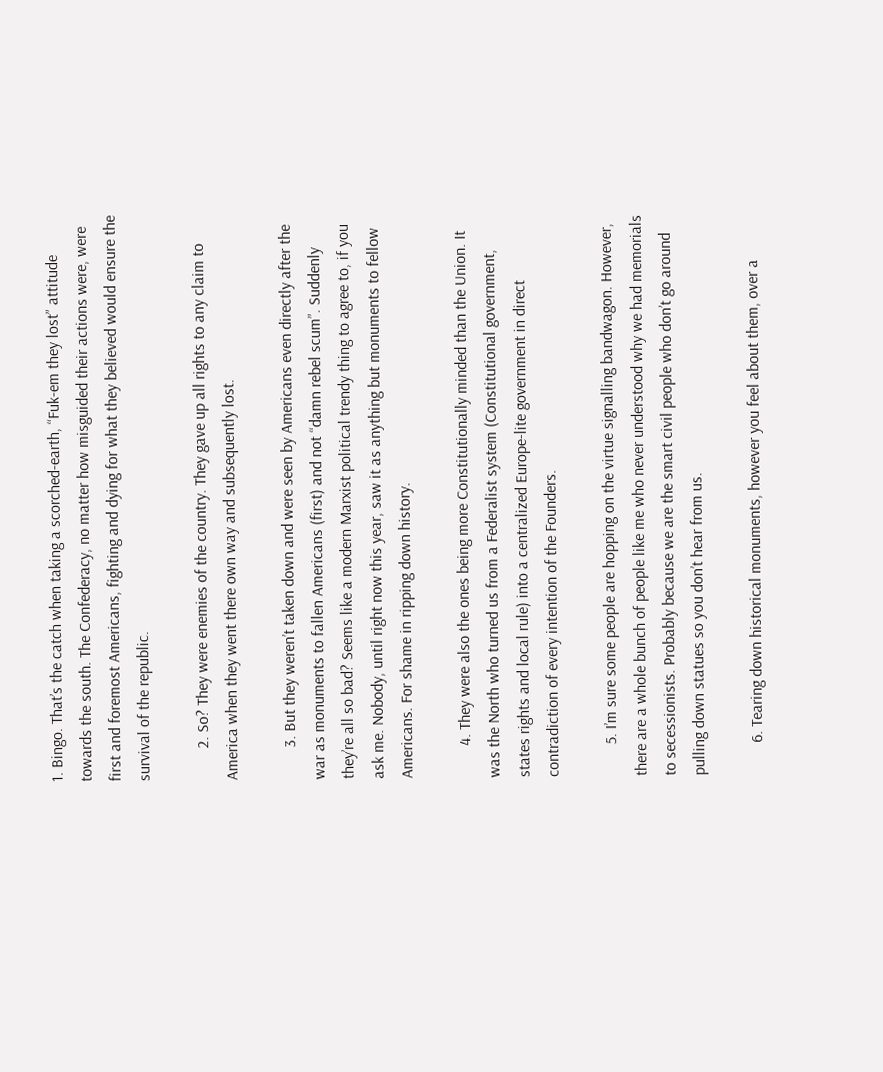1. Bingo. That’s the catch when taking a scorched-earth, “Fuk-em they lost” attitude towards the south. The Confederacy, no matter how misguided their actions were, were first and foremost Americans, fighting and dying for what they believed would ensure the survival of the republic.

        2. So? They were enemies of the country. They gave up all rights to any claim to America when they went there own way and subsequently lost.

        3. But they weren’t taken down and were seen by Americans even directly after the war as monuments to fallen Americans (first) and not “damn rebel scum”. Suddenly they’re all so bad? Seems like a modern Marxist political trendy thing to agree to, if you ask me. Nobody, until right now this year, saw it as anything but monuments to fellow Americans. For shame in ripping down history.

        4. They were also the ones being more Constitutionally minded than the Union. It was the North who turned us from a Federalist system (Constitutional government, states rights and local rule) into a centralized Europe-lite government in direct contradiction of every intention of the Founders.

        5. I’m sure some people are hopping on the virtue signalling bandwagon. However, there are a whole bunch of people like me who never understood why we had memorials to secessionists. Probably because we are the smart civil people who don’t go around pulling down statues so you don’t hear from us.

        6. Tearing down historical monuments, however you feel about them, over a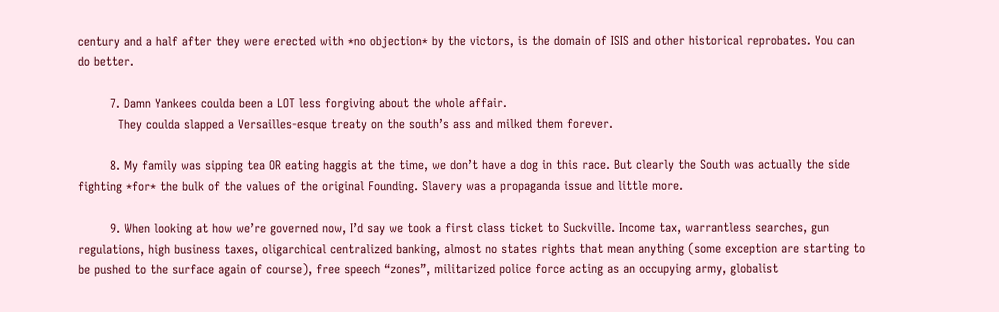century and a half after they were erected with *no objection* by the victors, is the domain of ISIS and other historical reprobates. You can do better.

        7. Damn Yankees coulda been a LOT less forgiving about the whole affair.
          They coulda slapped a Versailles-esque treaty on the south’s ass and milked them forever.

        8. My family was sipping tea OR eating haggis at the time, we don’t have a dog in this race. But clearly the South was actually the side fighting *for* the bulk of the values of the original Founding. Slavery was a propaganda issue and little more.

        9. When looking at how we’re governed now, I’d say we took a first class ticket to Suckville. Income tax, warrantless searches, gun regulations, high business taxes, oligarchical centralized banking, almost no states rights that mean anything (some exception are starting to be pushed to the surface again of course), free speech “zones”, militarized police force acting as an occupying army, globalist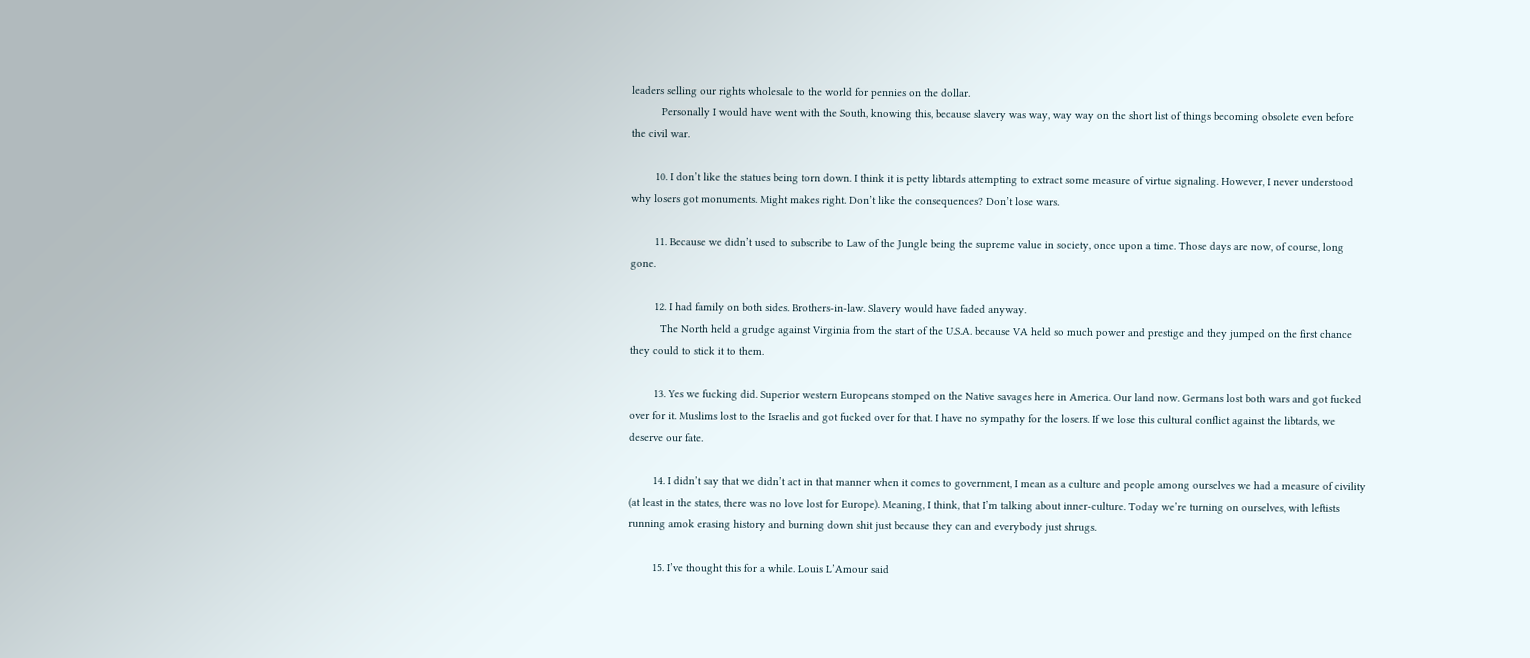leaders selling our rights wholesale to the world for pennies on the dollar.
          Personally I would have went with the South, knowing this, because slavery was way, way way on the short list of things becoming obsolete even before the civil war.

        10. I don’t like the statues being torn down. I think it is petty libtards attempting to extract some measure of virtue signaling. However, I never understood why losers got monuments. Might makes right. Don’t like the consequences? Don’t lose wars.

        11. Because we didn’t used to subscribe to Law of the Jungle being the supreme value in society, once upon a time. Those days are now, of course, long gone.

        12. I had family on both sides. Brothers-in-law. Slavery would have faded anyway.
          The North held a grudge against Virginia from the start of the U.S.A. because VA held so much power and prestige and they jumped on the first chance they could to stick it to them.

        13. Yes we fucking did. Superior western Europeans stomped on the Native savages here in America. Our land now. Germans lost both wars and got fucked over for it. Muslims lost to the Israelis and got fucked over for that. I have no sympathy for the losers. If we lose this cultural conflict against the libtards, we deserve our fate.

        14. I didn’t say that we didn’t act in that manner when it comes to government, I mean as a culture and people among ourselves we had a measure of civility (at least in the states, there was no love lost for Europe). Meaning, I think, that I’m talking about inner-culture. Today we’re turning on ourselves, with leftists running amok erasing history and burning down shit just because they can and everybody just shrugs.

        15. I’ve thought this for a while. Louis L’Amour said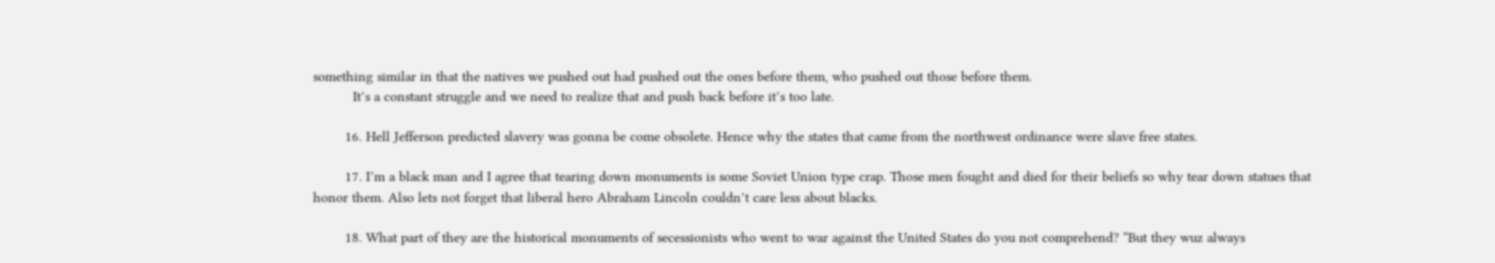something similar in that the natives we pushed out had pushed out the ones before them, who pushed out those before them.
          It’s a constant struggle and we need to realize that and push back before it’s too late.

        16. Hell Jefferson predicted slavery was gonna be come obsolete. Hence why the states that came from the northwest ordinance were slave free states.

        17. I’m a black man and I agree that tearing down monuments is some Soviet Union type crap. Those men fought and died for their beliefs so why tear down statues that honor them. Also lets not forget that liberal hero Abraham Lincoln couldn’t care less about blacks.

        18. What part of they are the historical monuments of secessionists who went to war against the United States do you not comprehend? “But they wuz always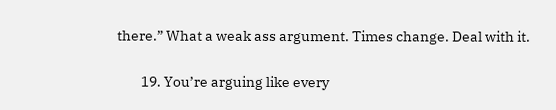there.” What a weak ass argument. Times change. Deal with it.

        19. You’re arguing like every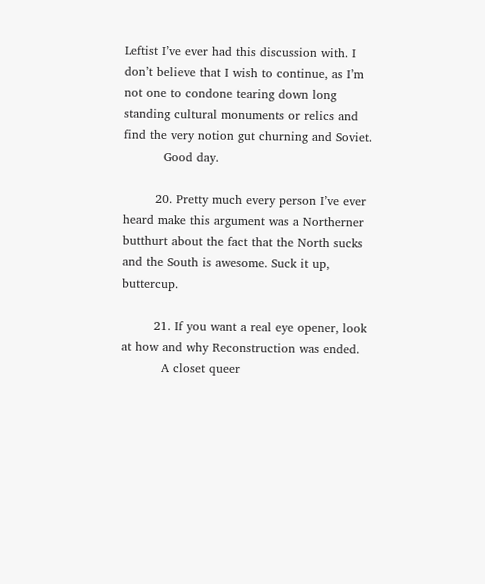Leftist I’ve ever had this discussion with. I don’t believe that I wish to continue, as I’m not one to condone tearing down long standing cultural monuments or relics and find the very notion gut churning and Soviet.
          Good day.

        20. Pretty much every person I’ve ever heard make this argument was a Northerner butthurt about the fact that the North sucks and the South is awesome. Suck it up, buttercup.

        21. If you want a real eye opener, look at how and why Reconstruction was ended.
          A closet queer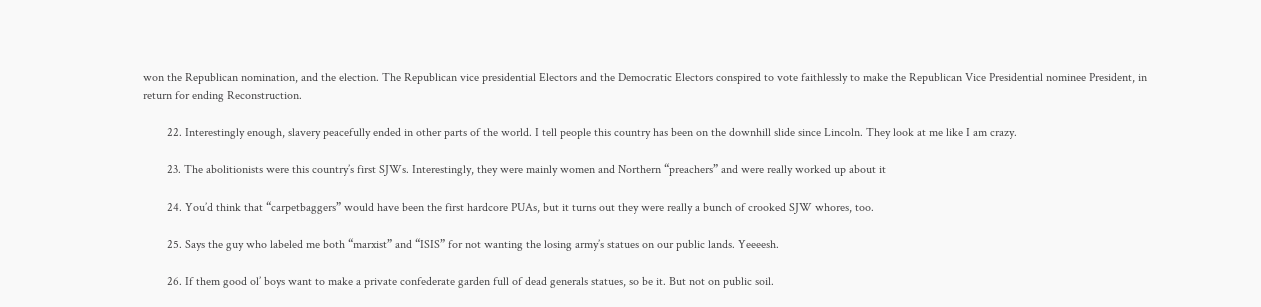won the Republican nomination, and the election. The Republican vice presidential Electors and the Democratic Electors conspired to vote faithlessly to make the Republican Vice Presidential nominee President, in return for ending Reconstruction.

        22. Interestingly enough, slavery peacefully ended in other parts of the world. I tell people this country has been on the downhill slide since Lincoln. They look at me like I am crazy.

        23. The abolitionists were this country’s first SJWs. Interestingly, they were mainly women and Northern “preachers” and were really worked up about it

        24. You’d think that “carpetbaggers” would have been the first hardcore PUAs, but it turns out they were really a bunch of crooked SJW whores, too.

        25. Says the guy who labeled me both “marxist” and “ISIS” for not wanting the losing army’s statues on our public lands. Yeeeesh.

        26. If them good ol’ boys want to make a private confederate garden full of dead generals statues, so be it. But not on public soil.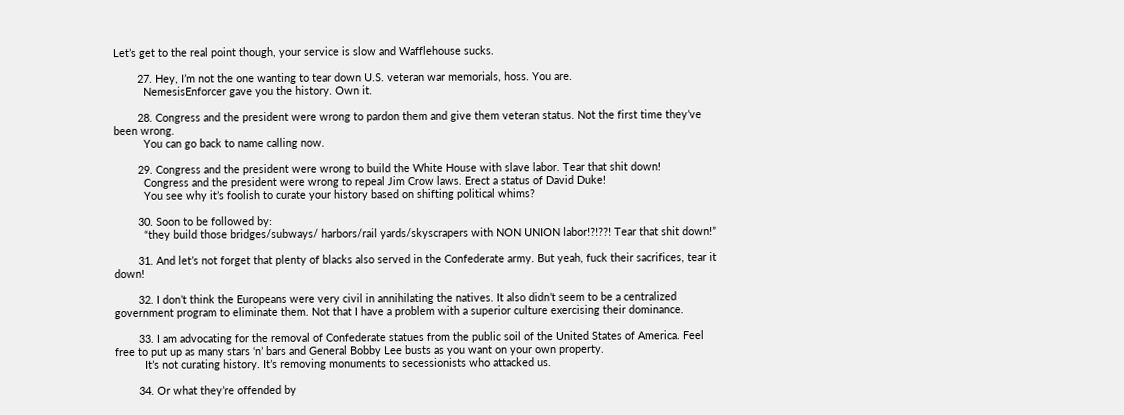Let’s get to the real point though, your service is slow and Wafflehouse sucks.

        27. Hey, I’m not the one wanting to tear down U.S. veteran war memorials, hoss. You are.
          NemesisEnforcer gave you the history. Own it.

        28. Congress and the president were wrong to pardon them and give them veteran status. Not the first time they’ve been wrong.
          You can go back to name calling now.

        29. Congress and the president were wrong to build the White House with slave labor. Tear that shit down!
          Congress and the president were wrong to repeal Jim Crow laws. Erect a status of David Duke!
          You see why it’s foolish to curate your history based on shifting political whims?

        30. Soon to be followed by:
          “they build those bridges/subways/ harbors/rail yards/skyscrapers with NON UNION labor!?!??! Tear that shit down!”

        31. And let’s not forget that plenty of blacks also served in the Confederate army. But yeah, fuck their sacrifices, tear it down!

        32. I don’t think the Europeans were very civil in annihilating the natives. It also didn’t seem to be a centralized government program to eliminate them. Not that I have a problem with a superior culture exercising their dominance.

        33. I am advocating for the removal of Confederate statues from the public soil of the United States of America. Feel free to put up as many stars ‘n’ bars and General Bobby Lee busts as you want on your own property.
          It’s not curating history. It’s removing monuments to secessionists who attacked us.

        34. Or what they’re offended by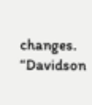changes. “Davidson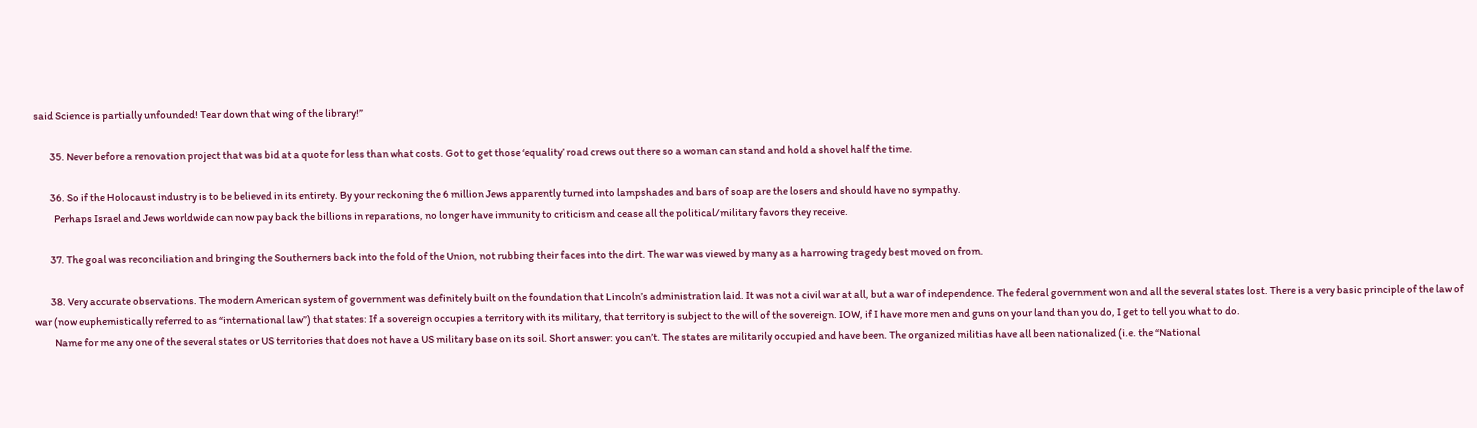said Science is partially unfounded! Tear down that wing of the library!”

        35. Never before a renovation project that was bid at a quote for less than what costs. Got to get those ‘equality’ road crews out there so a woman can stand and hold a shovel half the time.

        36. So if the Holocaust industry is to be believed in its entirety. By your reckoning the 6 million Jews apparently turned into lampshades and bars of soap are the losers and should have no sympathy.
          Perhaps Israel and Jews worldwide can now pay back the billions in reparations, no longer have immunity to criticism and cease all the political/military favors they receive.

        37. The goal was reconciliation and bringing the Southerners back into the fold of the Union, not rubbing their faces into the dirt. The war was viewed by many as a harrowing tragedy best moved on from.

        38. Very accurate observations. The modern American system of government was definitely built on the foundation that Lincoln’s administration laid. It was not a civil war at all, but a war of independence. The federal government won and all the several states lost. There is a very basic principle of the law of war (now euphemistically referred to as “international law”) that states: If a sovereign occupies a territory with its military, that territory is subject to the will of the sovereign. IOW, if I have more men and guns on your land than you do, I get to tell you what to do.
          Name for me any one of the several states or US territories that does not have a US military base on its soil. Short answer: you can’t. The states are militarily occupied and have been. The organized militias have all been nationalized (i.e. the “National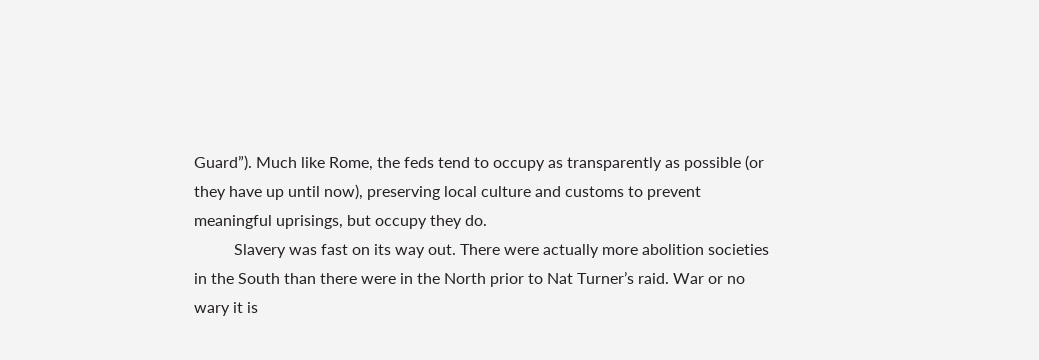Guard”). Much like Rome, the feds tend to occupy as transparently as possible (or they have up until now), preserving local culture and customs to prevent meaningful uprisings, but occupy they do.
          Slavery was fast on its way out. There were actually more abolition societies in the South than there were in the North prior to Nat Turner’s raid. War or no wary it is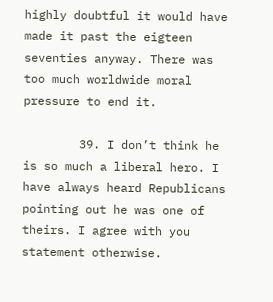highly doubtful it would have made it past the eigteen seventies anyway. There was too much worldwide moral pressure to end it.

        39. I don’t think he is so much a liberal hero. I have always heard Republicans pointing out he was one of theirs. I agree with you statement otherwise.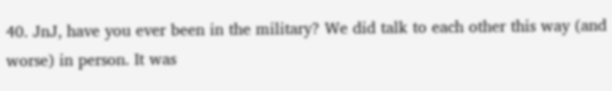40. JnJ, have you ever been in the military? We did talk to each other this way (and worse) in person. It was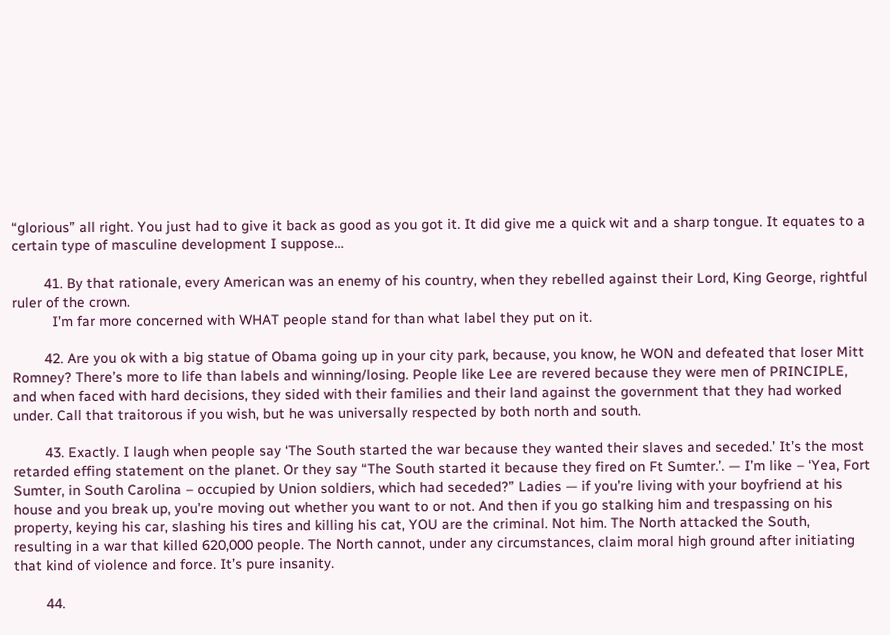“glorious” all right. You just had to give it back as good as you got it. It did give me a quick wit and a sharp tongue. It equates to a certain type of masculine development I suppose…

        41. By that rationale, every American was an enemy of his country, when they rebelled against their Lord, King George, rightful ruler of the crown.
          I’m far more concerned with WHAT people stand for than what label they put on it.

        42. Are you ok with a big statue of Obama going up in your city park, because, you know, he WON and defeated that loser Mitt Romney? There’s more to life than labels and winning/losing. People like Lee are revered because they were men of PRINCIPLE, and when faced with hard decisions, they sided with their families and their land against the government that they had worked under. Call that traitorous if you wish, but he was universally respected by both north and south.

        43. Exactly. I laugh when people say ‘The South started the war because they wanted their slaves and seceded.’ It’s the most retarded effing statement on the planet. Or they say “The South started it because they fired on Ft Sumter.’. — I’m like – ‘Yea, Fort Sumter, in South Carolina – occupied by Union soldiers, which had seceded?” Ladies — if you’re living with your boyfriend at his house and you break up, you’re moving out whether you want to or not. And then if you go stalking him and trespassing on his property, keying his car, slashing his tires and killing his cat, YOU are the criminal. Not him. The North attacked the South, resulting in a war that killed 620,000 people. The North cannot, under any circumstances, claim moral high ground after initiating that kind of violence and force. It’s pure insanity.

        44.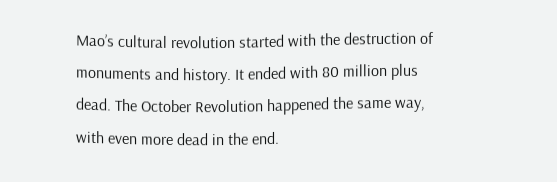Mao’s cultural revolution started with the destruction of monuments and history. It ended with 80 million plus dead. The October Revolution happened the same way, with even more dead in the end.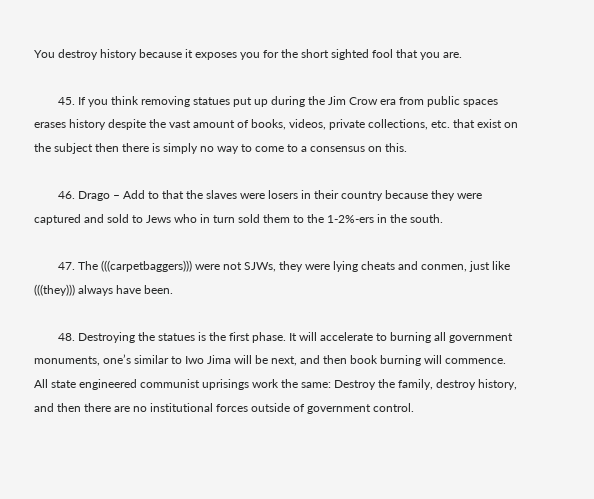You destroy history because it exposes you for the short sighted fool that you are.

        45. If you think removing statues put up during the Jim Crow era from public spaces erases history despite the vast amount of books, videos, private collections, etc. that exist on the subject then there is simply no way to come to a consensus on this.

        46. Drago – Add to that the slaves were losers in their country because they were captured and sold to Jews who in turn sold them to the 1-2%-ers in the south.

        47. The (((carpetbaggers))) were not SJWs, they were lying cheats and conmen, just like (((they))) always have been.

        48. Destroying the statues is the first phase. It will accelerate to burning all government monuments, one’s similar to Iwo Jima will be next, and then book burning will commence. All state engineered communist uprisings work the same: Destroy the family, destroy history, and then there are no institutional forces outside of government control.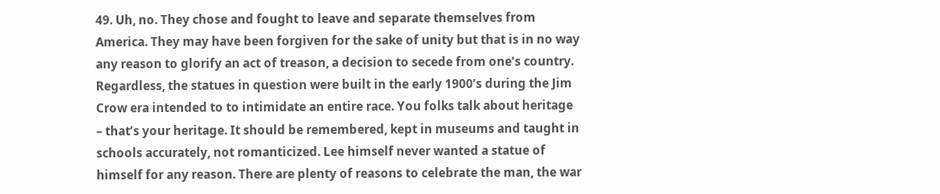49. Uh, no. They chose and fought to leave and separate themselves from America. They may have been forgiven for the sake of unity but that is in no way any reason to glorify an act of treason, a decision to secede from one’s country. Regardless, the statues in question were built in the early 1900’s during the Jim Crow era intended to to intimidate an entire race. You folks talk about heritage – that’s your heritage. It should be remembered, kept in museums and taught in schools accurately, not romanticized. Lee himself never wanted a statue of himself for any reason. There are plenty of reasons to celebrate the man, the war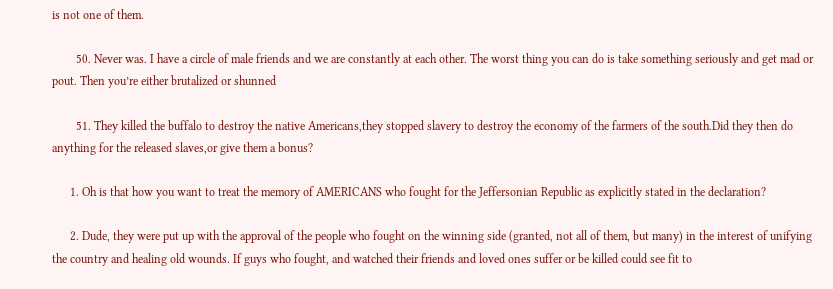is not one of them.

        50. Never was. I have a circle of male friends and we are constantly at each other. The worst thing you can do is take something seriously and get mad or pout. Then you’re either brutalized or shunned

        51. They killed the buffalo to destroy the native Americans,they stopped slavery to destroy the economy of the farmers of the south.Did they then do anything for the released slaves,or give them a bonus?

      1. Oh is that how you want to treat the memory of AMERICANS who fought for the Jeffersonian Republic as explicitly stated in the declaration?

      2. Dude, they were put up with the approval of the people who fought on the winning side (granted, not all of them, but many) in the interest of unifying the country and healing old wounds. If guys who fought, and watched their friends and loved ones suffer or be killed could see fit to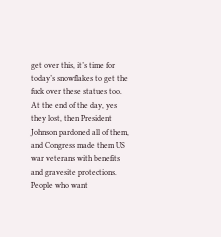get over this, it’s time for today’s snowflakes to get the fuck over these statues too. At the end of the day, yes they lost, then President Johnson pardoned all of them, and Congress made them US war veterans with benefits and gravesite protections. People who want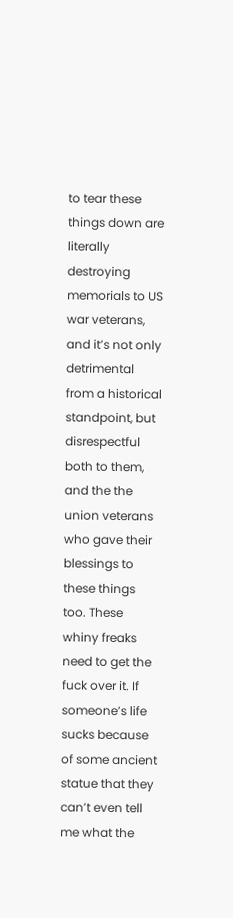to tear these things down are literally destroying memorials to US war veterans, and it’s not only detrimental from a historical standpoint, but disrespectful both to them, and the the union veterans who gave their blessings to these things too. These whiny freaks need to get the fuck over it. If someone’s life sucks because of some ancient statue that they can’t even tell me what the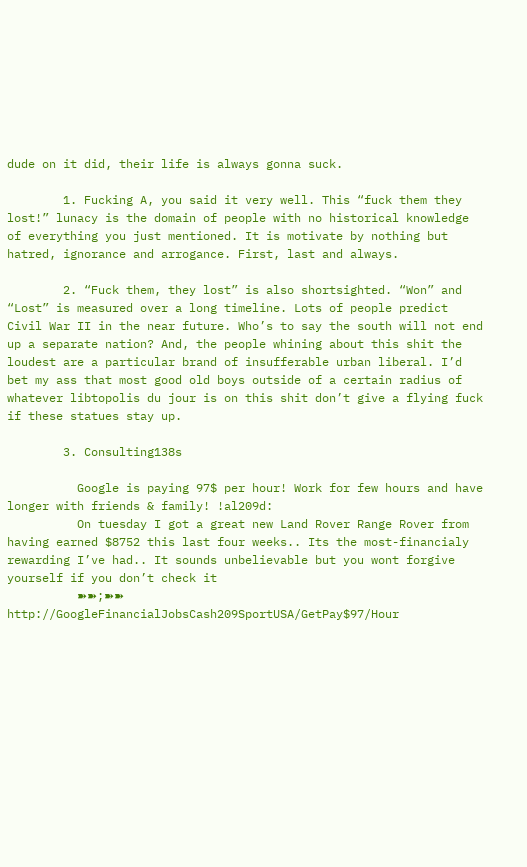dude on it did, their life is always gonna suck.

        1. Fucking A, you said it very well. This “fuck them they lost!” lunacy is the domain of people with no historical knowledge of everything you just mentioned. It is motivate by nothing but hatred, ignorance and arrogance. First, last and always.

        2. “Fuck them, they lost” is also shortsighted. “Won” and “Lost” is measured over a long timeline. Lots of people predict Civil War II in the near future. Who’s to say the south will not end up a separate nation? And, the people whining about this shit the loudest are a particular brand of insufferable urban liberal. I’d bet my ass that most good old boys outside of a certain radius of whatever libtopolis du jour is on this shit don’t give a flying fuck if these statues stay up.

        3. Consulting138s

          Google is paying 97$ per hour! Work for few hours and have longer with friends & family! !al209d:
          On tuesday I got a great new Land Rover Range Rover from having earned $8752 this last four weeks.. Its the most-financialy rewarding I’ve had.. It sounds unbelievable but you wont forgive yourself if you don’t check it
          ➽➽;➽➽ http://GoogleFinancialJobsCash209SportUSA/GetPay$97/Hour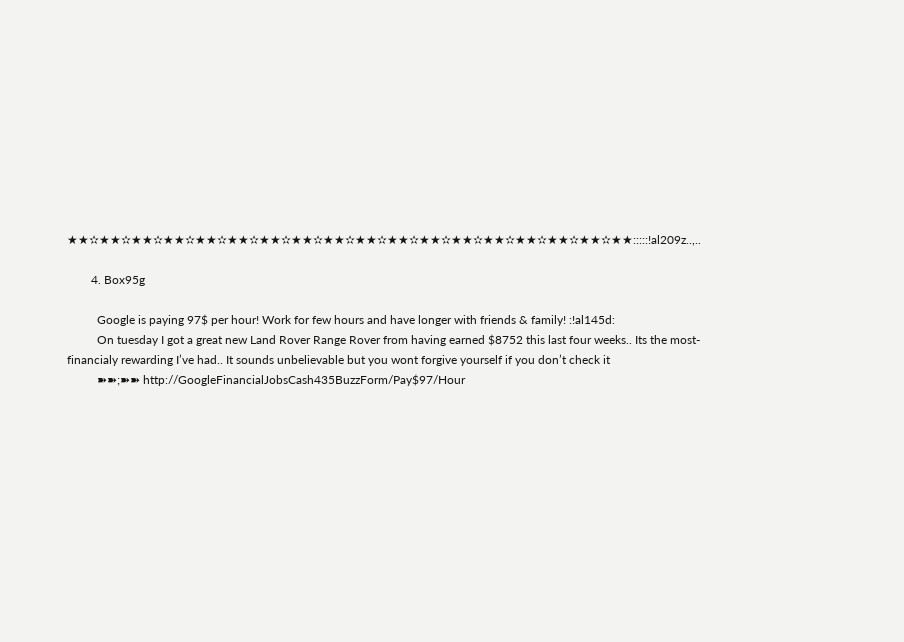★★✫★★✫★★✫★★✫★★✫★★✫★★✫★★✫★★✫★★✫★★✫★★✫★★✫★★✫★★✫★★✫★★✫★★:::::!al209z..,..

        4. Box95g

          Google is paying 97$ per hour! Work for few hours and have longer with friends & family! :!al145d:
          On tuesday I got a great new Land Rover Range Rover from having earned $8752 this last four weeks.. Its the most-financialy rewarding I’ve had.. It sounds unbelievable but you wont forgive yourself if you don’t check it
          ➽➽;➽➽ http://GoogleFinancialJobsCash435BuzzForm/Pay$97/Hour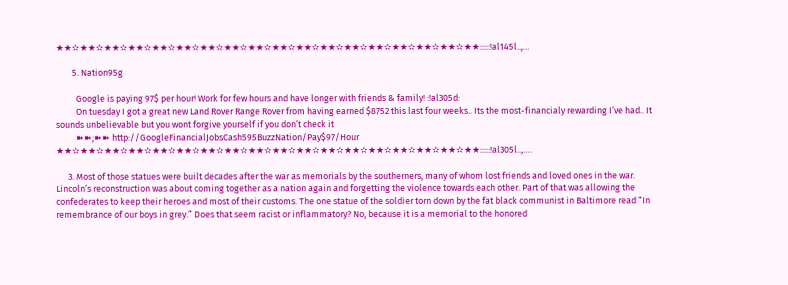★★✫★★✫★★✫★★✫★★✫★★✫★★✫★★✫★★✫★★✫★★✫★★✫★★✫★★✫★★✫★★✫★★✫★★:::::!al145l..,…

        5. Nation95g

          Google is paying 97$ per hour! Work for few hours and have longer with friends & family! :!al305d:
          On tuesday I got a great new Land Rover Range Rover from having earned $8752 this last four weeks.. Its the most-financialy rewarding I’ve had.. It sounds unbelievable but you wont forgive yourself if you don’t check it
          ➽➽;➽➽ http://GoogleFinancialJobsCash595BuzzNation/Pay$97/Hour ★★✫★★✫★★✫★★✫★★✫★★✫★★✫★★✫★★✫★★✫★★✫★★✫★★✫★★✫★★✫★★✫★★✫★★:::::!al305l..,….

      3. Most of those statues were built decades after the war as memorials by the southerners, many of whom lost friends and loved ones in the war. Lincoln’s reconstruction was about coming together as a nation again and forgetting the violence towards each other. Part of that was allowing the confederates to keep their heroes and most of their customs. The one statue of the soldier torn down by the fat black communist in Baltimore read “In remembrance of our boys in grey.” Does that seem racist or inflammatory? No, because it is a memorial to the honored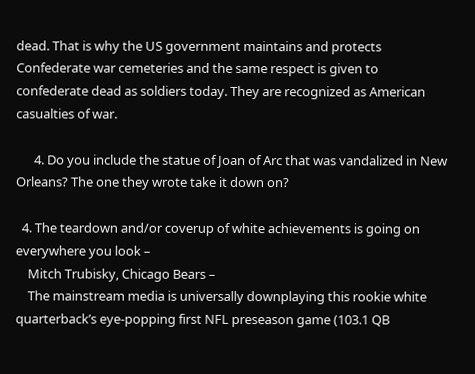dead. That is why the US government maintains and protects Confederate war cemeteries and the same respect is given to confederate dead as soldiers today. They are recognized as American casualties of war.

      4. Do you include the statue of Joan of Arc that was vandalized in New Orleans? The one they wrote take it down on?

  4. The teardown and/or coverup of white achievements is going on everywhere you look –
    Mitch Trubisky, Chicago Bears –
    The mainstream media is universally downplaying this rookie white quarterback’s eye-popping first NFL preseason game (103.1 QB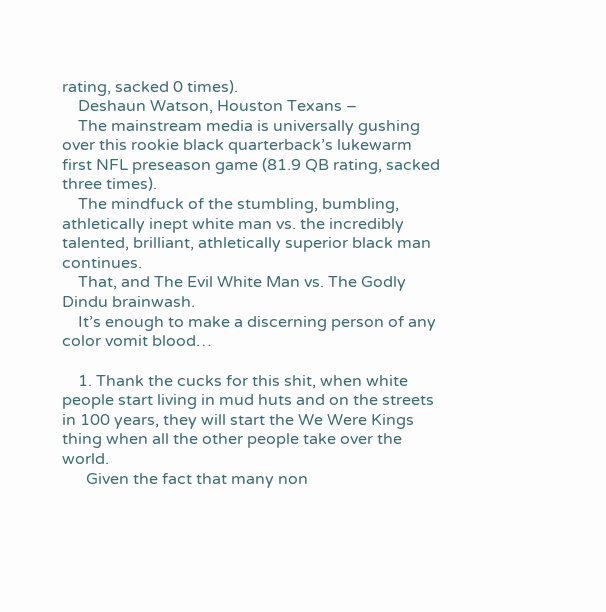rating, sacked 0 times).
    Deshaun Watson, Houston Texans –
    The mainstream media is universally gushing over this rookie black quarterback’s lukewarm first NFL preseason game (81.9 QB rating, sacked three times).
    The mindfuck of the stumbling, bumbling, athletically inept white man vs. the incredibly talented, brilliant, athletically superior black man continues.
    That, and The Evil White Man vs. The Godly Dindu brainwash.
    It’s enough to make a discerning person of any color vomit blood…

    1. Thank the cucks for this shit, when white people start living in mud huts and on the streets in 100 years, they will start the We Were Kings thing when all the other people take over the world.
      Given the fact that many non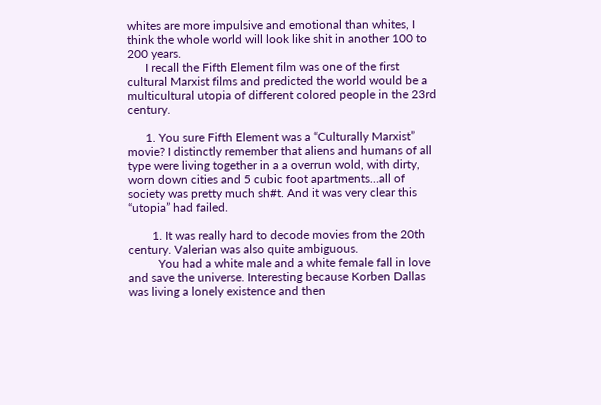whites are more impulsive and emotional than whites, I think the whole world will look like shit in another 100 to 200 years.
      I recall the Fifth Element film was one of the first cultural Marxist films and predicted the world would be a multicultural utopia of different colored people in the 23rd century.

      1. You sure Fifth Element was a “Culturally Marxist” movie? I distinctly remember that aliens and humans of all type were living together in a a overrun wold, with dirty, worn down cities and 5 cubic foot apartments…all of society was pretty much sh#t. And it was very clear this “utopia” had failed.

        1. It was really hard to decode movies from the 20th century. Valerian was also quite ambiguous.
          You had a white male and a white female fall in love and save the universe. Interesting because Korben Dallas was living a lonely existence and then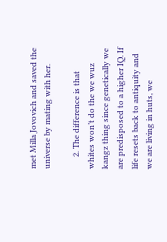met Milla Jovovich and saved the universe by mating with her.

      2. The difference is that whites won’t do the we wuz kangz thing since genetically we are predisposed to a higher IQ. If life resets back to antiquity and we are living in huts, we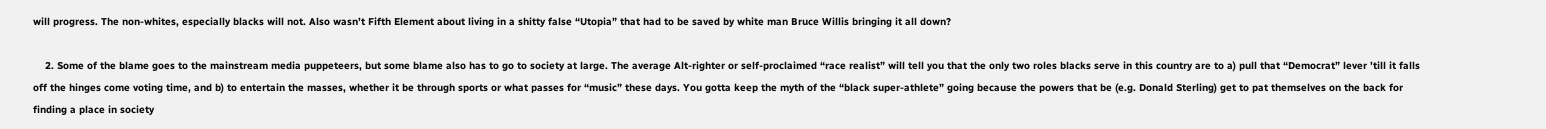will progress. The non-whites, especially blacks will not. Also wasn’t Fifth Element about living in a shitty false “Utopia” that had to be saved by white man Bruce Willis bringing it all down?

    2. Some of the blame goes to the mainstream media puppeteers, but some blame also has to go to society at large. The average Alt-righter or self-proclaimed “race realist” will tell you that the only two roles blacks serve in this country are to a) pull that “Democrat” lever ’till it falls off the hinges come voting time, and b) to entertain the masses, whether it be through sports or what passes for “music” these days. You gotta keep the myth of the “black super-athlete” going because the powers that be (e.g. Donald Sterling) get to pat themselves on the back for finding a place in society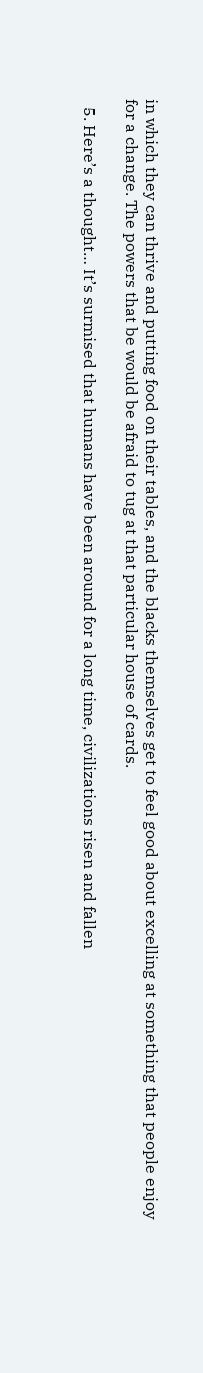in which they can thrive and putting food on their tables, and the blacks themselves get to feel good about excelling at something that people enjoy for a change. The powers that be would be afraid to tug at that particular house of cards.

  5. Here’s a thought… It’s surmised that humans have been around for a long time, civilizations risen and fallen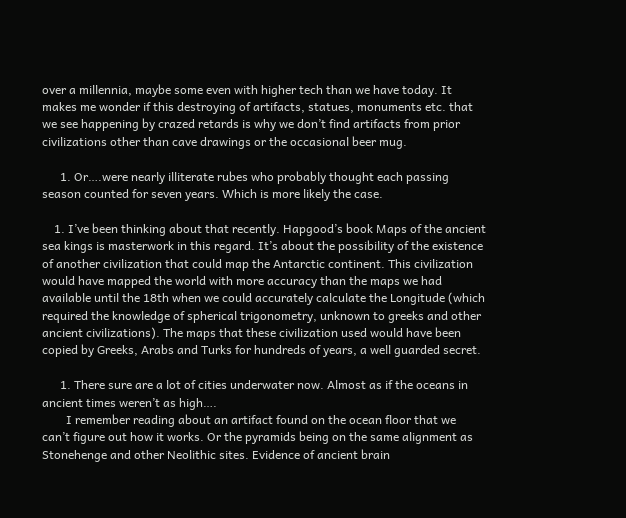over a millennia, maybe some even with higher tech than we have today. It makes me wonder if this destroying of artifacts, statues, monuments etc. that we see happening by crazed retards is why we don’t find artifacts from prior civilizations other than cave drawings or the occasional beer mug.

      1. Or….were nearly illiterate rubes who probably thought each passing season counted for seven years. Which is more likely the case.

    1. I’ve been thinking about that recently. Hapgood’s book Maps of the ancient sea kings is masterwork in this regard. It’s about the possibility of the existence of another civilization that could map the Antarctic continent. This civilization would have mapped the world with more accuracy than the maps we had available until the 18th when we could accurately calculate the Longitude (which required the knowledge of spherical trigonometry, unknown to greeks and other ancient civilizations). The maps that these civilization used would have been copied by Greeks, Arabs and Turks for hundreds of years, a well guarded secret.

      1. There sure are a lot of cities underwater now. Almost as if the oceans in ancient times weren’t as high….
        I remember reading about an artifact found on the ocean floor that we can’t figure out how it works. Or the pyramids being on the same alignment as Stonehenge and other Neolithic sites. Evidence of ancient brain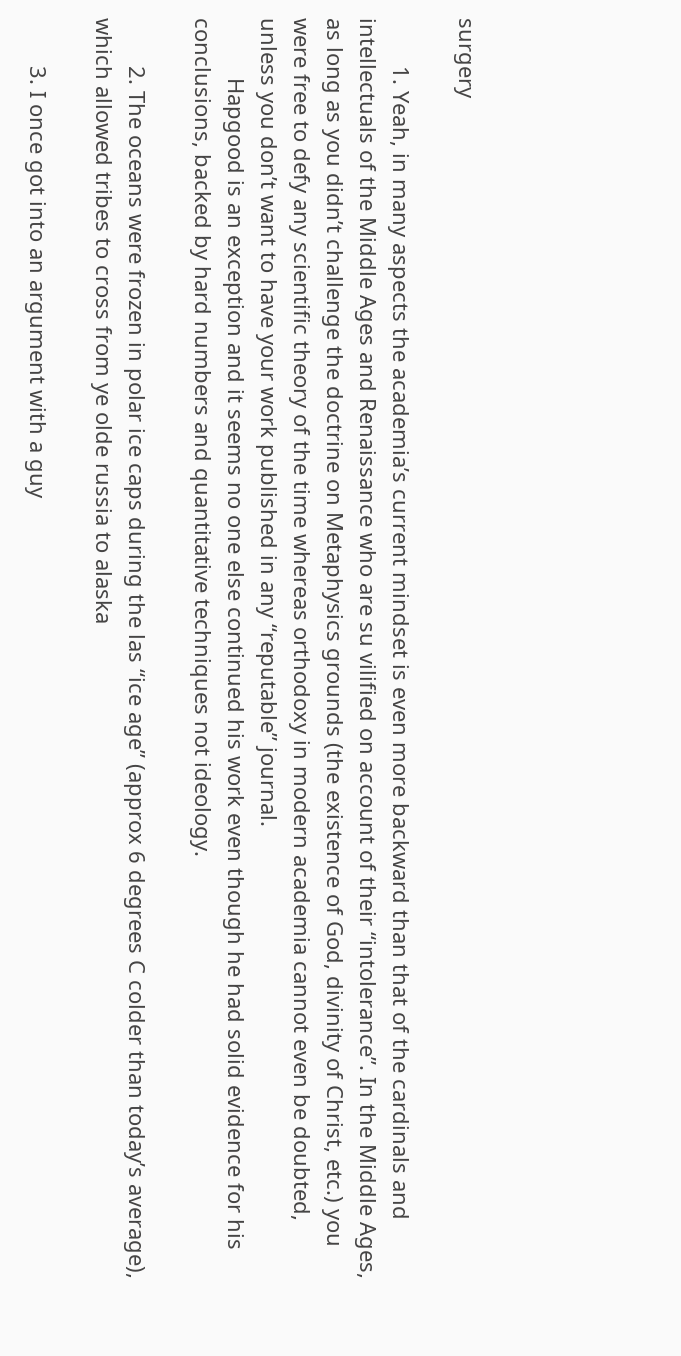surgery

        1. Yeah, in many aspects the academia’s current mindset is even more backward than that of the cardinals and intellectuals of the Middle Ages and Renaissance who are su vilified on account of their “intolerance”. In the Middle Ages, as long as you didn’t challenge the doctrine on Metaphysics grounds (the existence of God, divinity of Christ, etc.) you were free to defy any scientific theory of the time whereas orthodoxy in modern academia cannot even be doubted, unless you don’t want to have your work published in any “reputable” journal.
          Hapgood is an exception and it seems no one else continued his work even though he had solid evidence for his conclusions, backed by hard numbers and quantitative techniques not ideology.

        2. The oceans were frozen in polar ice caps during the las “ice age” (approx 6 degrees C colder than today’s average), which allowed tribes to cross from ye olde russia to alaska

        3. I once got into an argument with a guy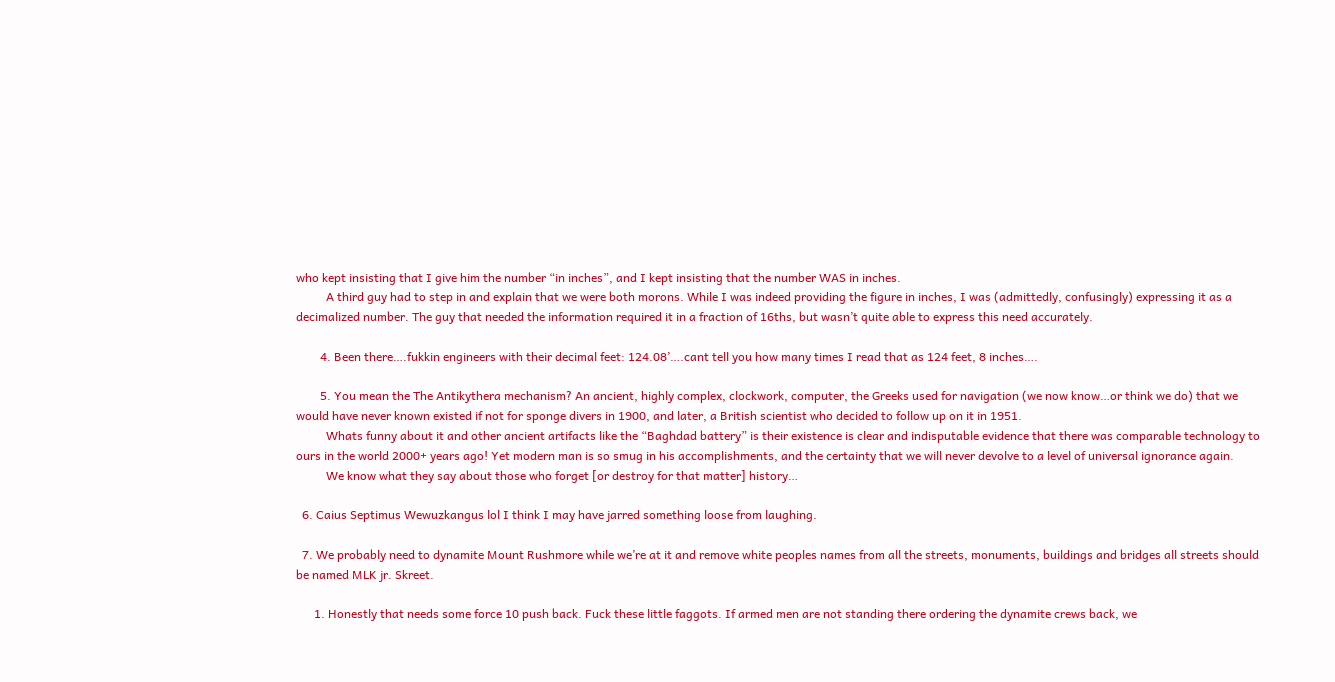who kept insisting that I give him the number “in inches”, and I kept insisting that the number WAS in inches.
          A third guy had to step in and explain that we were both morons. While I was indeed providing the figure in inches, I was (admittedly, confusingly) expressing it as a decimalized number. The guy that needed the information required it in a fraction of 16ths, but wasn’t quite able to express this need accurately.

        4. Been there….fukkin engineers with their decimal feet: 124.08’….cant tell you how many times I read that as 124 feet, 8 inches….

        5. You mean the The Antikythera mechanism? An ancient, highly complex, clockwork, computer, the Greeks used for navigation (we now know…or think we do) that we would have never known existed if not for sponge divers in 1900, and later, a British scientist who decided to follow up on it in 1951.
          Whats funny about it and other ancient artifacts like the “Baghdad battery” is their existence is clear and indisputable evidence that there was comparable technology to ours in the world 2000+ years ago! Yet modern man is so smug in his accomplishments, and the certainty that we will never devolve to a level of universal ignorance again.
          We know what they say about those who forget [or destroy for that matter] history…

  6. Caius Septimus Wewuzkangus lol I think I may have jarred something loose from laughing.

  7. We probably need to dynamite Mount Rushmore while we’re at it and remove white peoples names from all the streets, monuments, buildings and bridges all streets should be named MLK jr. Skreet.

      1. Honestly that needs some force 10 push back. Fuck these little faggots. If armed men are not standing there ordering the dynamite crews back, we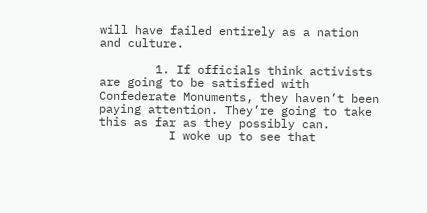will have failed entirely as a nation and culture.

        1. If officials think activists are going to be satisfied with Confederate Monuments, they haven’t been paying attention. They’re going to take this as far as they possibly can.
          I woke up to see that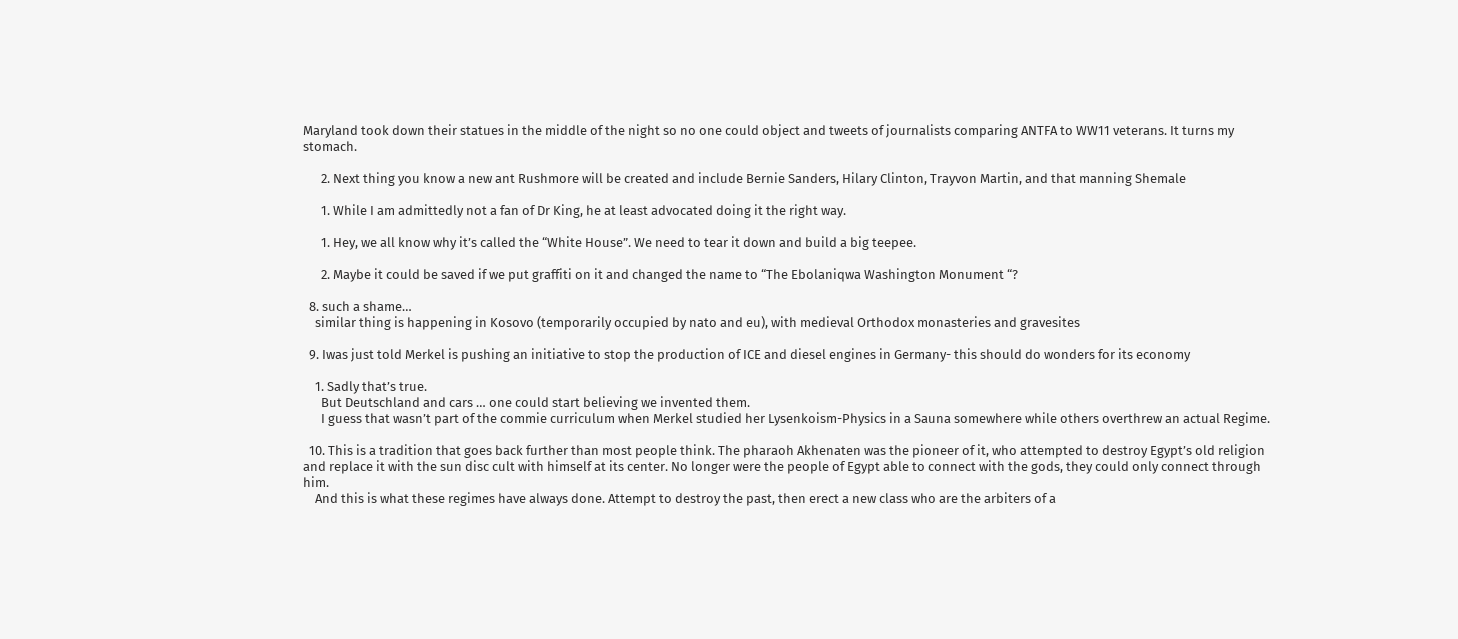Maryland took down their statues in the middle of the night so no one could object and tweets of journalists comparing ANTFA to WW11 veterans. It turns my stomach.

      2. Next thing you know a new ant Rushmore will be created and include Bernie Sanders, Hilary Clinton, Trayvon Martin, and that manning Shemale

      1. While I am admittedly not a fan of Dr King, he at least advocated doing it the right way.

      1. Hey, we all know why it’s called the “White House”. We need to tear it down and build a big teepee.

      2. Maybe it could be saved if we put graffiti on it and changed the name to “The Ebolaniqwa Washington Monument “?

  8. such a shame…
    similar thing is happening in Kosovo (temporarily occupied by nato and eu), with medieval Orthodox monasteries and gravesites

  9. Iwas just told Merkel is pushing an initiative to stop the production of ICE and diesel engines in Germany- this should do wonders for its economy

    1. Sadly that’s true.
      But Deutschland and cars … one could start believing we invented them.
      I guess that wasn’t part of the commie curriculum when Merkel studied her Lysenkoism-Physics in a Sauna somewhere while others overthrew an actual Regime.

  10. This is a tradition that goes back further than most people think. The pharaoh Akhenaten was the pioneer of it, who attempted to destroy Egypt’s old religion and replace it with the sun disc cult with himself at its center. No longer were the people of Egypt able to connect with the gods, they could only connect through him.
    And this is what these regimes have always done. Attempt to destroy the past, then erect a new class who are the arbiters of a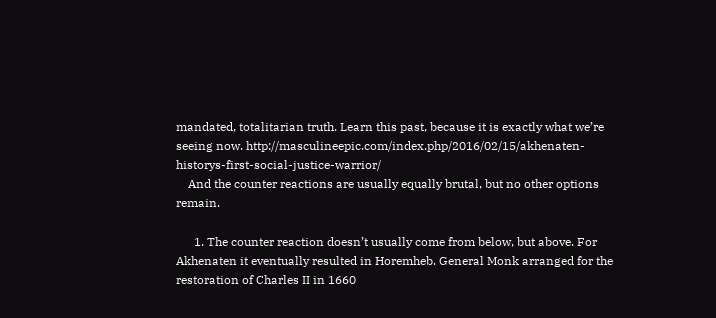mandated, totalitarian truth. Learn this past, because it is exactly what we’re seeing now. http://masculineepic.com/index.php/2016/02/15/akhenaten-historys-first-social-justice-warrior/
    And the counter reactions are usually equally brutal, but no other options remain.

      1. The counter reaction doesn’t usually come from below, but above. For Akhenaten it eventually resulted in Horemheb. General Monk arranged for the restoration of Charles II in 1660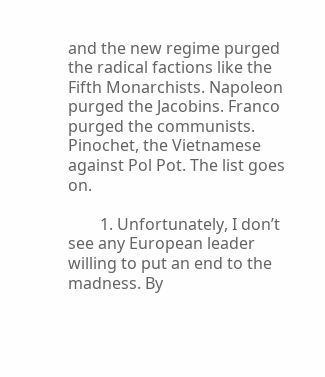and the new regime purged the radical factions like the Fifth Monarchists. Napoleon purged the Jacobins. Franco purged the communists. Pinochet, the Vietnamese against Pol Pot. The list goes on.

        1. Unfortunately, I don’t see any European leader willing to put an end to the madness. By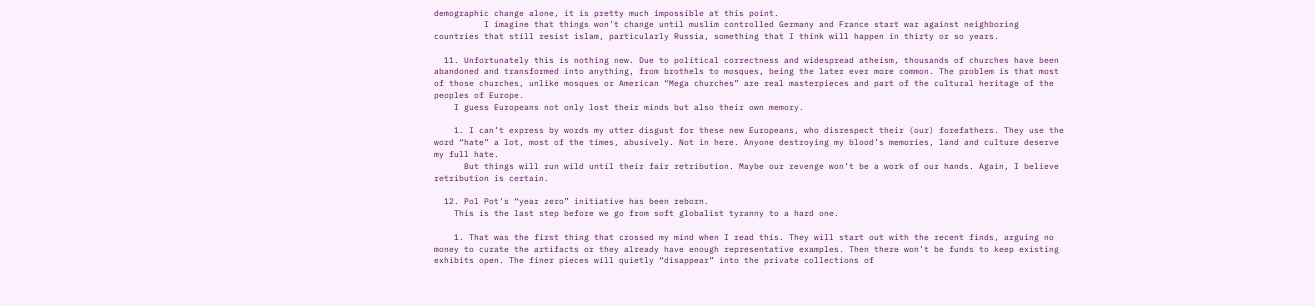demographic change alone, it is pretty much impossible at this point.
          I imagine that things won’t change until muslim controlled Germany and France start war against neighboring countries that still resist islam, particularly Russia, something that I think will happen in thirty or so years.

  11. Unfortunately this is nothing new. Due to political correctness and widespread atheism, thousands of churches have been abandoned and transformed into anything, from brothels to mosques, being the later ever more common. The problem is that most of those churches, unlike mosques or American “Mega churches” are real masterpieces and part of the cultural heritage of the peoples of Europe.
    I guess Europeans not only lost their minds but also their own memory.

    1. I can’t express by words my utter disgust for these new Europeans, who disrespect their (our) forefathers. They use the word “hate” a lot, most of the times, abusively. Not in here. Anyone destroying my blood’s memories, land and culture deserve my full hate.
      But things will run wild until their fair retribution. Maybe our revenge won’t be a work of our hands. Again, I believe retribution is certain.

  12. Pol Pot’s “year zero” initiative has been reborn.
    This is the last step before we go from soft globalist tyranny to a hard one.

    1. That was the first thing that crossed my mind when I read this. They will start out with the recent finds, arguing no money to curate the artifacts or they already have enough representative examples. Then there won’t be funds to keep existing exhibits open. The finer pieces will quietly “disappear” into the private collections of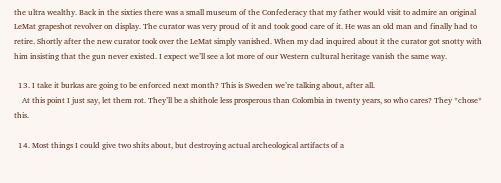the ultra wealthy. Back in the sixties there was a small museum of the Confederacy that my father would visit to admire an original LeMat grapeshot revolver on display. The curator was very proud of it and took good care of it. He was an old man and finally had to retire. Shortly after the new curator took over the LeMat simply vanished. When my dad inquired about it the curator got snotty with him insisting that the gun never existed. I expect we’ll see a lot more of our Western cultural heritage vanish the same way.

  13. I take it burkas are going to be enforced next month? This is Sweden we’re talking about, after all.
    At this point I just say, let them rot. They’ll be a shithole less prosperous than Colombia in twenty years, so who cares? They *chose* this.

  14. Most things I could give two shits about, but destroying actual archeological artifacts of a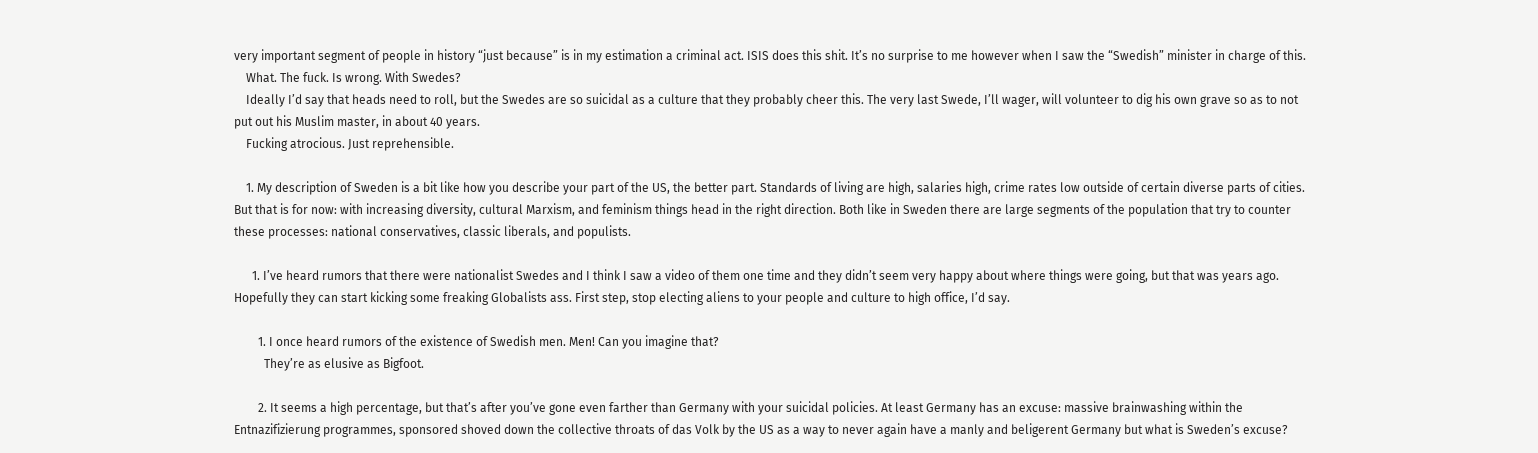very important segment of people in history “just because” is in my estimation a criminal act. ISIS does this shit. It’s no surprise to me however when I saw the “Swedish” minister in charge of this.
    What. The fuck. Is wrong. With Swedes?
    Ideally I’d say that heads need to roll, but the Swedes are so suicidal as a culture that they probably cheer this. The very last Swede, I’ll wager, will volunteer to dig his own grave so as to not put out his Muslim master, in about 40 years.
    Fucking atrocious. Just reprehensible.

    1. My description of Sweden is a bit like how you describe your part of the US, the better part. Standards of living are high, salaries high, crime rates low outside of certain diverse parts of cities. But that is for now: with increasing diversity, cultural Marxism, and feminism things head in the right direction. Both like in Sweden there are large segments of the population that try to counter these processes: national conservatives, classic liberals, and populists.

      1. I’ve heard rumors that there were nationalist Swedes and I think I saw a video of them one time and they didn’t seem very happy about where things were going, but that was years ago. Hopefully they can start kicking some freaking Globalists ass. First step, stop electing aliens to your people and culture to high office, I’d say.

        1. I once heard rumors of the existence of Swedish men. Men! Can you imagine that?
          They’re as elusive as Bigfoot.

        2. It seems a high percentage, but that’s after you’ve gone even farther than Germany with your suicidal policies. At least Germany has an excuse: massive brainwashing within the Entnazifizierung programmes, sponsored shoved down the collective throats of das Volk by the US as a way to never again have a manly and beligerent Germany but what is Sweden’s excuse?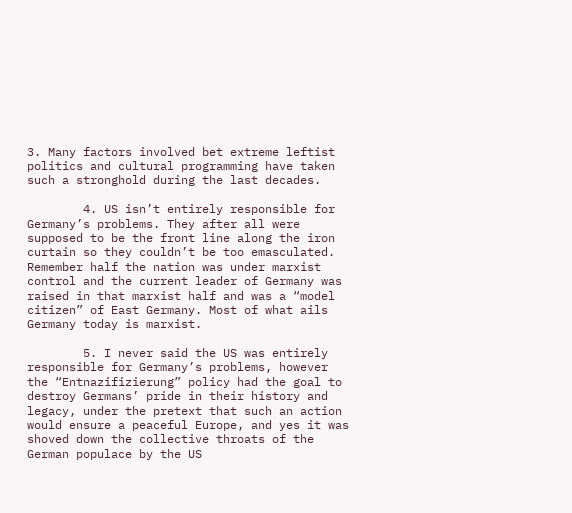3. Many factors involved bet extreme leftist politics and cultural programming have taken such a stronghold during the last decades.

        4. US isn’t entirely responsible for Germany’s problems. They after all were supposed to be the front line along the iron curtain so they couldn’t be too emasculated. Remember half the nation was under marxist control and the current leader of Germany was raised in that marxist half and was a “model citizen” of East Germany. Most of what ails Germany today is marxist.

        5. I never said the US was entirely responsible for Germany’s problems, however the “Entnazifizierung” policy had the goal to destroy Germans’ pride in their history and legacy, under the pretext that such an action would ensure a peaceful Europe, and yes it was shoved down the collective throats of the German populace by the US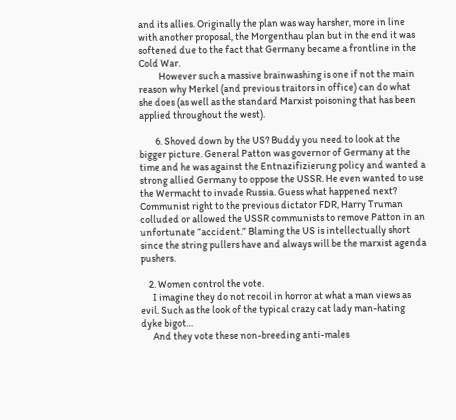and its allies. Originally the plan was way harsher, more in line with another proposal, the Morgenthau plan but in the end it was softened due to the fact that Germany became a frontline in the Cold War.
          However such a massive brainwashing is one if not the main reason why Merkel (and previous traitors in office) can do what she does (as well as the standard Marxist poisoning that has been applied throughout the west).

        6. Shoved down by the US? Buddy you need to look at the bigger picture. General Patton was governor of Germany at the time and he was against the Entnazifizierung policy and wanted a strong allied Germany to oppose the USSR. He even wanted to use the Wermacht to invade Russia. Guess what happened next? Communist right to the previous dictator FDR, Harry Truman colluded or allowed the USSR communists to remove Patton in an unfortunate “accident.” Blaming the US is intellectually short since the string pullers have and always will be the marxist agenda pushers.

    2. Women control the vote.
      I imagine they do not recoil in horror at what a man views as evil. Such as the look of the typical crazy cat lady man-hating dyke bigot…
      And they vote these non-breeding anti-males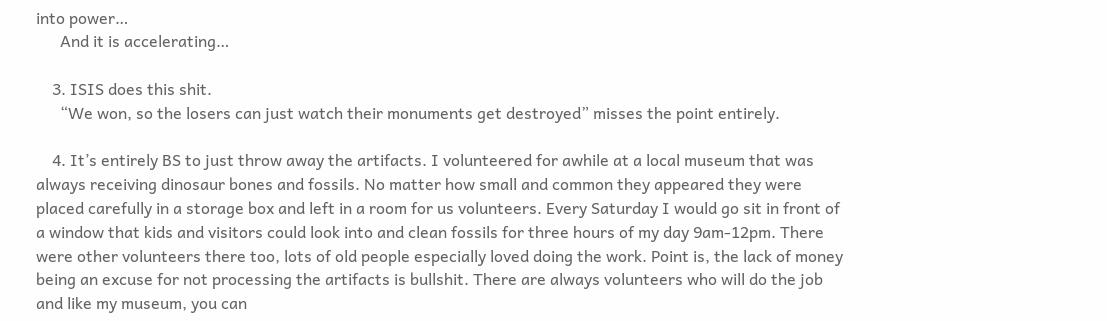into power…
      And it is accelerating…

    3. ISIS does this shit.
      “We won, so the losers can just watch their monuments get destroyed” misses the point entirely.

    4. It’s entirely BS to just throw away the artifacts. I volunteered for awhile at a local museum that was always receiving dinosaur bones and fossils. No matter how small and common they appeared they were placed carefully in a storage box and left in a room for us volunteers. Every Saturday I would go sit in front of a window that kids and visitors could look into and clean fossils for three hours of my day 9am-12pm. There were other volunteers there too, lots of old people especially loved doing the work. Point is, the lack of money being an excuse for not processing the artifacts is bullshit. There are always volunteers who will do the job and like my museum, you can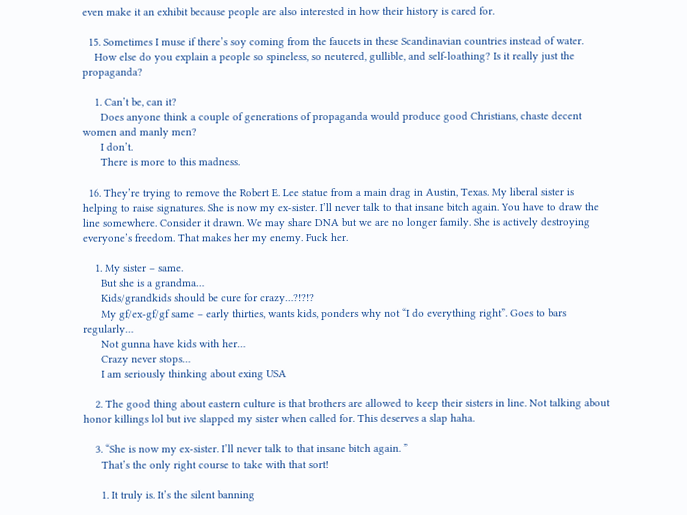even make it an exhibit because people are also interested in how their history is cared for.

  15. Sometimes I muse if there’s soy coming from the faucets in these Scandinavian countries instead of water.
    How else do you explain a people so spineless, so neutered, gullible, and self-loathing? Is it really just the propaganda?

    1. Can’t be, can it?
      Does anyone think a couple of generations of propaganda would produce good Christians, chaste decent women and manly men?
      I don’t.
      There is more to this madness.

  16. They’re trying to remove the Robert E. Lee statue from a main drag in Austin, Texas. My liberal sister is helping to raise signatures. She is now my ex-sister. I’ll never talk to that insane bitch again. You have to draw the line somewhere. Consider it drawn. We may share DNA but we are no longer family. She is actively destroying everyone’s freedom. That makes her my enemy. Fuck her.

    1. My sister – same.
      But she is a grandma…
      Kids/grandkids should be cure for crazy…?!?!?
      My gf/ex-gf/gf same – early thirties, wants kids, ponders why not “I do everything right”. Goes to bars regularly…
      Not gunna have kids with her…
      Crazy never stops…
      I am seriously thinking about exing USA

    2. The good thing about eastern culture is that brothers are allowed to keep their sisters in line. Not talking about honor killings lol but ive slapped my sister when called for. This deserves a slap haha.

    3. “She is now my ex-sister. I’ll never talk to that insane bitch again. ”
      That’s the only right course to take with that sort!

      1. It truly is. It’s the silent banning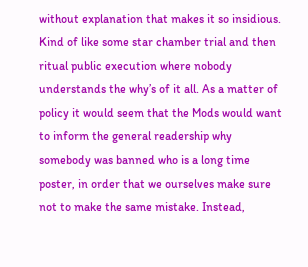without explanation that makes it so insidious. Kind of like some star chamber trial and then ritual public execution where nobody understands the why’s of it all. As a matter of policy it would seem that the Mods would want to inform the general readership why somebody was banned who is a long time poster, in order that we ourselves make sure not to make the same mistake. Instead,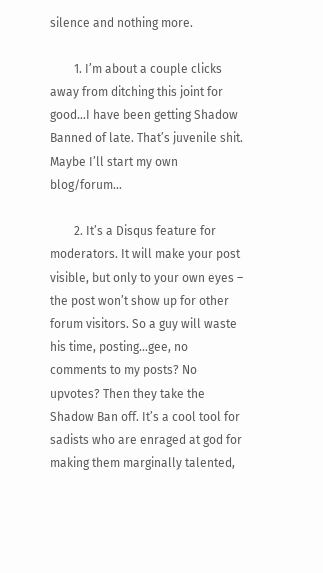silence and nothing more.

        1. I’m about a couple clicks away from ditching this joint for good…I have been getting Shadow Banned of late. That’s juvenile shit. Maybe I’ll start my own blog/forum…

        2. It’s a Disqus feature for moderators. It will make your post visible, but only to your own eyes – the post won’t show up for other forum visitors. So a guy will waste his time, posting…gee, no comments to my posts? No upvotes? Then they take the Shadow Ban off. It’s a cool tool for sadists who are enraged at god for making them marginally talented,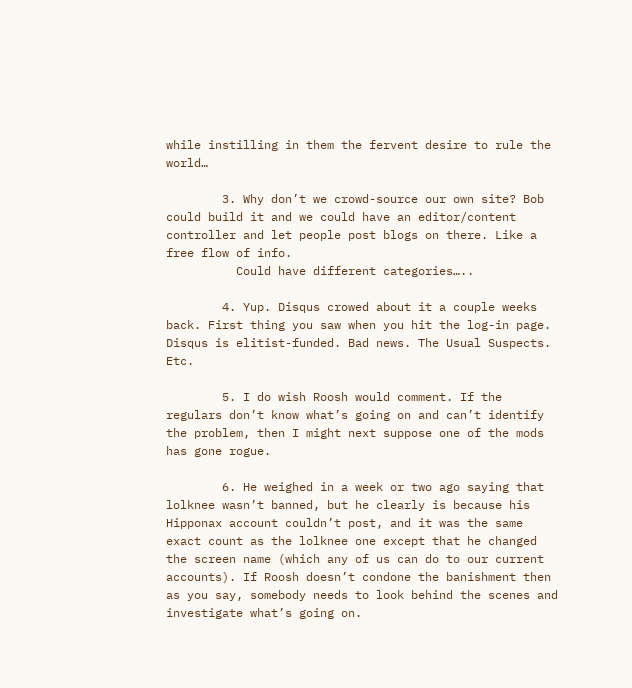while instilling in them the fervent desire to rule the world…

        3. Why don’t we crowd-source our own site? Bob could build it and we could have an editor/content controller and let people post blogs on there. Like a free flow of info.
          Could have different categories…..

        4. Yup. Disqus crowed about it a couple weeks back. First thing you saw when you hit the log-in page. Disqus is elitist-funded. Bad news. The Usual Suspects. Etc.

        5. I do wish Roosh would comment. If the regulars don’t know what’s going on and can’t identify the problem, then I might next suppose one of the mods has gone rogue.

        6. He weighed in a week or two ago saying that lolknee wasn’t banned, but he clearly is because his Hipponax account couldn’t post, and it was the same exact count as the lolknee one except that he changed the screen name (which any of us can do to our current accounts). If Roosh doesn’t condone the banishment then as you say, somebody needs to look behind the scenes and investigate what’s going on.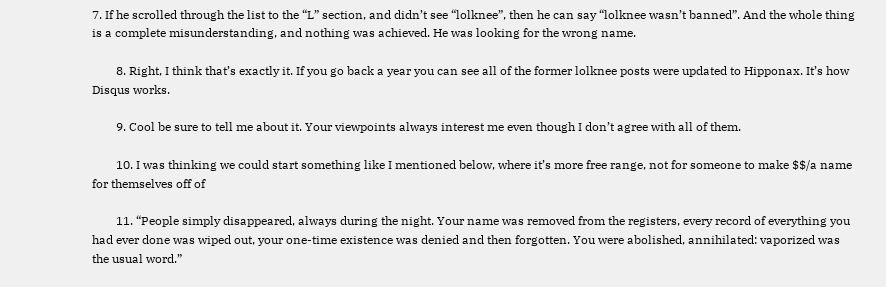7. If he scrolled through the list to the “L” section, and didn’t see “lolknee”, then he can say “lolknee wasn’t banned”. And the whole thing is a complete misunderstanding, and nothing was achieved. He was looking for the wrong name.

        8. Right, I think that’s exactly it. If you go back a year you can see all of the former lolknee posts were updated to Hipponax. It’s how Disqus works.

        9. Cool be sure to tell me about it. Your viewpoints always interest me even though I don’t agree with all of them.

        10. I was thinking we could start something like I mentioned below, where it’s more free range, not for someone to make $$/a name for themselves off of

        11. “People simply disappeared, always during the night. Your name was removed from the registers, every record of everything you had ever done was wiped out, your one-time existence was denied and then forgotten. You were abolished, annihilated: vaporized was the usual word.”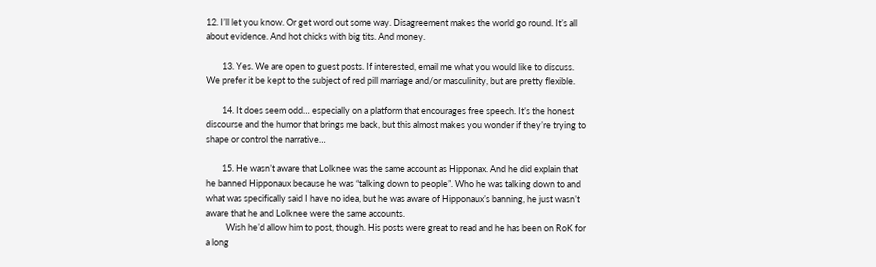12. I’ll let you know. Or get word out some way. Disagreement makes the world go round. It’s all about evidence. And hot chicks with big tits. And money.

        13. Yes. We are open to guest posts. If interested, email me what you would like to discuss. We prefer it be kept to the subject of red pill marriage and/or masculinity, but are pretty flexible.

        14. It does seem odd… especially on a platform that encourages free speech. It’s the honest discourse and the humor that brings me back, but this almost makes you wonder if they’re trying to shape or control the narrative…

        15. He wasn’t aware that Lolknee was the same account as Hipponax. And he did explain that he banned Hipponaux because he was “talking down to people”. Who he was talking down to and what was specifically said I have no idea, but he was aware of Hipponaux’s banning, he just wasn’t aware that he and Lolknee were the same accounts.
          Wish he’d allow him to post, though. His posts were great to read and he has been on RoK for a long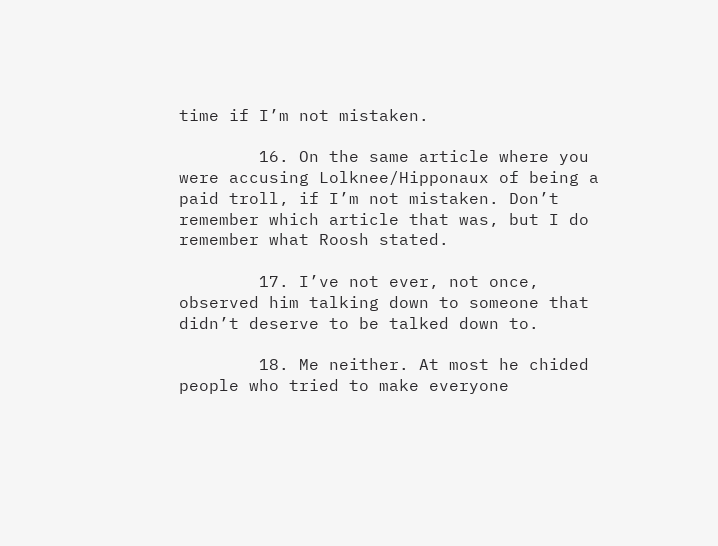time if I’m not mistaken.

        16. On the same article where you were accusing Lolknee/Hipponaux of being a paid troll, if I’m not mistaken. Don’t remember which article that was, but I do remember what Roosh stated.

        17. I’ve not ever, not once, observed him talking down to someone that didn’t deserve to be talked down to.

        18. Me neither. At most he chided people who tried to make everyone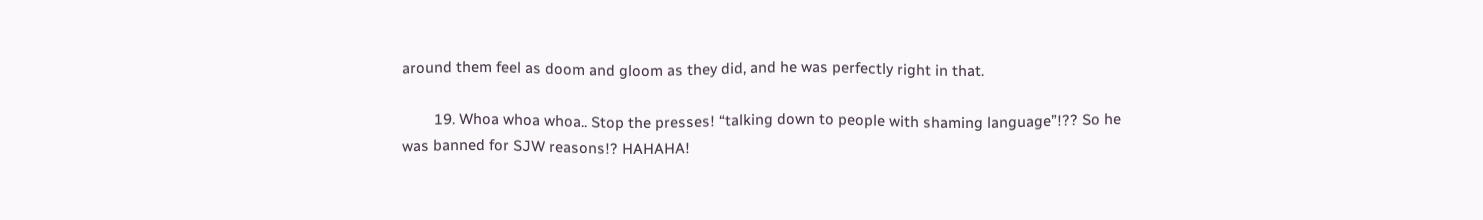around them feel as doom and gloom as they did, and he was perfectly right in that.

        19. Whoa whoa whoa.. Stop the presses! “talking down to people with shaming language”!?? So he was banned for SJW reasons!? HAHAHA!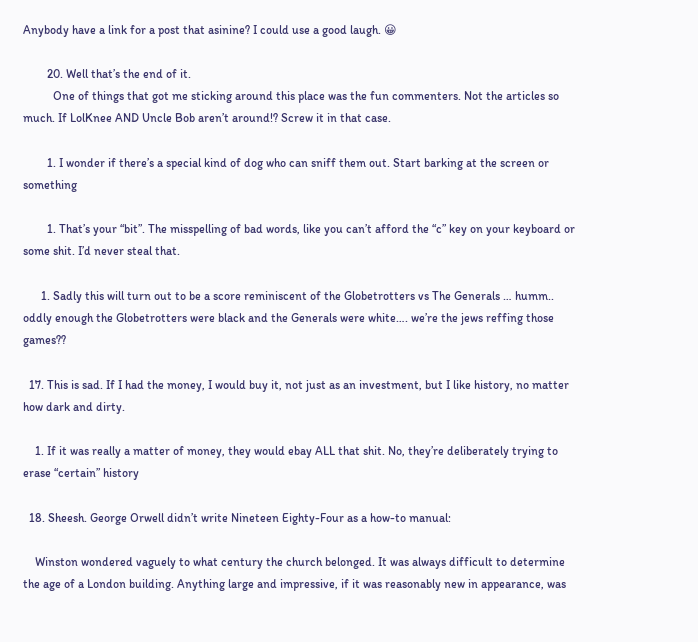Anybody have a link for a post that asinine? I could use a good laugh. 😀

        20. Well that’s the end of it.
          One of things that got me sticking around this place was the fun commenters. Not the articles so much. If LolKnee AND Uncle Bob aren’t around!? Screw it in that case.

        1. I wonder if there’s a special kind of dog who can sniff them out. Start barking at the screen or something

        1. That’s your “bit”. The misspelling of bad words, like you can’t afford the “c” key on your keyboard or some shit. I’d never steal that.

      1. Sadly this will turn out to be a score reminiscent of the Globetrotters vs The Generals … humm.. oddly enough the Globetrotters were black and the Generals were white…. we’re the jews reffing those games??

  17. This is sad. If I had the money, I would buy it, not just as an investment, but I like history, no matter how dark and dirty.

    1. If it was really a matter of money, they would ebay ALL that shit. No, they’re deliberately trying to erase “certain” history

  18. Sheesh. George Orwell didn’t write Nineteen Eighty-Four as a how-to manual:

    Winston wondered vaguely to what century the church belonged. It was always difficult to determine the age of a London building. Anything large and impressive, if it was reasonably new in appearance, was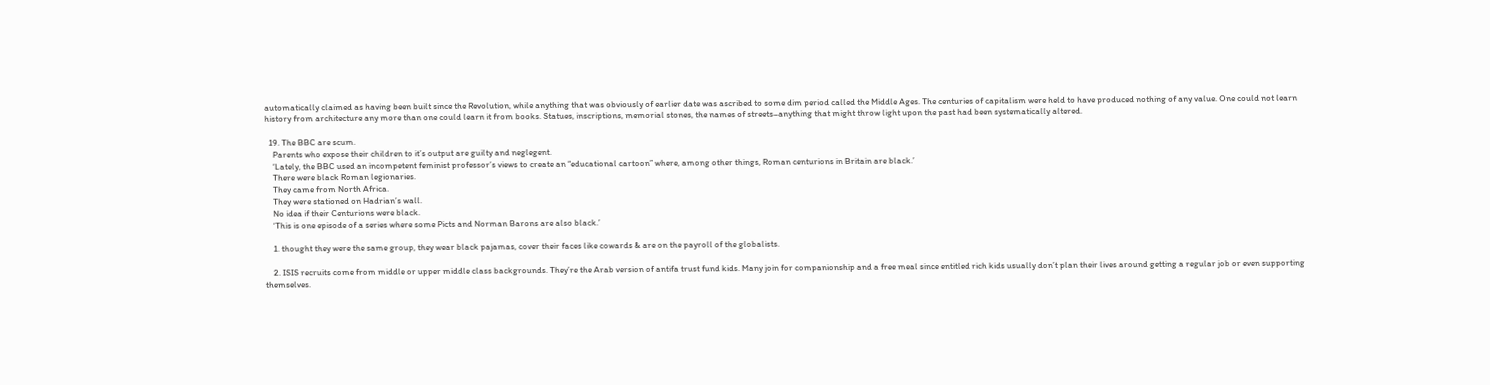automatically claimed as having been built since the Revolution, while anything that was obviously of earlier date was ascribed to some dim period called the Middle Ages. The centuries of capitalism were held to have produced nothing of any value. One could not learn history from architecture any more than one could learn it from books. Statues, inscriptions, memorial stones, the names of streets–anything that might throw light upon the past had been systematically altered.

  19. The BBC are scum.
    Parents who expose their children to it’s output are guilty and neglegent.
    ‘Lately, the BBC used an incompetent feminist professor’s views to create an “educational cartoon” where, among other things, Roman centurions in Britain are black.’
    There were black Roman legionaries.
    They came from North Africa.
    They were stationed on Hadrian’s wall.
    No idea if their Centurions were black.
    ‘This is one episode of a series where some Picts and Norman Barons are also black.’

    1. thought they were the same group, they wear black pajamas, cover their faces like cowards & are on the payroll of the globalists.

    2. ISIS recruits come from middle or upper middle class backgrounds. They’re the Arab version of antifa trust fund kids. Many join for companionship and a free meal since entitled rich kids usually don’t plan their lives around getting a regular job or even supporting themselves.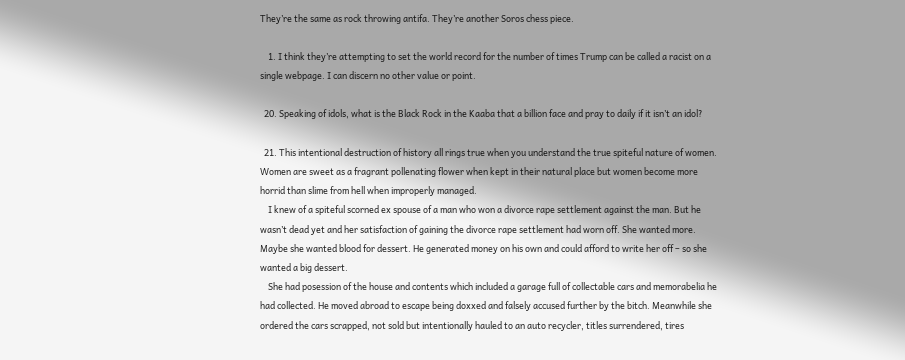They’re the same as rock throwing antifa. They’re another Soros chess piece.

    1. I think they’re attempting to set the world record for the number of times Trump can be called a racist on a single webpage. I can discern no other value or point.

  20. Speaking of idols, what is the Black Rock in the Kaaba that a billion face and pray to daily if it isn’t an idol?

  21. This intentional destruction of history all rings true when you understand the true spiteful nature of women. Women are sweet as a fragrant pollenating flower when kept in their natural place but women become more horrid than slime from hell when improperly managed.
    I knew of a spiteful scorned ex spouse of a man who won a divorce rape settlement against the man. But he wasn’t dead yet and her satisfaction of gaining the divorce rape settlement had worn off. She wanted more. Maybe she wanted blood for dessert. He generated money on his own and could afford to write her off – so she wanted a big dessert.
    She had posession of the house and contents which included a garage full of collectable cars and memorabelia he had collected. He moved abroad to escape being doxxed and falsely accused further by the bitch. Meanwhile she ordered the cars scrapped, not sold but intentionally hauled to an auto recycler, titles surrendered, tires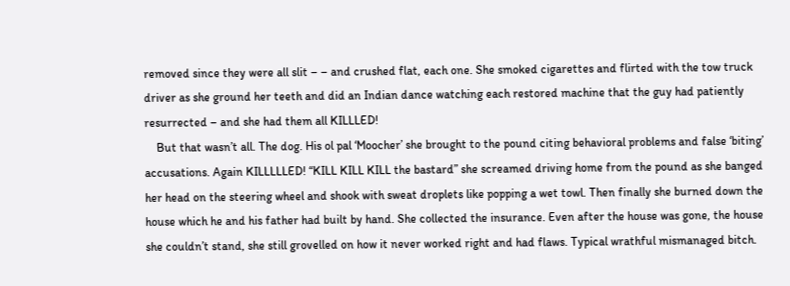removed since they were all slit – – and crushed flat, each one. She smoked cigarettes and flirted with the tow truck driver as she ground her teeth and did an Indian dance watching each restored machine that the guy had patiently resurrected – and she had them all KILLLED!
    But that wasn’t all. The dog. His ol pal ‘Moocher’ she brought to the pound citing behavioral problems and false ‘biting’ accusations. Again KILLLLLED! “KILL KILL KILL the bastard” she screamed driving home from the pound as she banged her head on the steering wheel and shook with sweat droplets like popping a wet towl. Then finally she burned down the house which he and his father had built by hand. She collected the insurance. Even after the house was gone, the house she couldn’t stand, she still grovelled on how it never worked right and had flaws. Typical wrathful mismanaged bitch.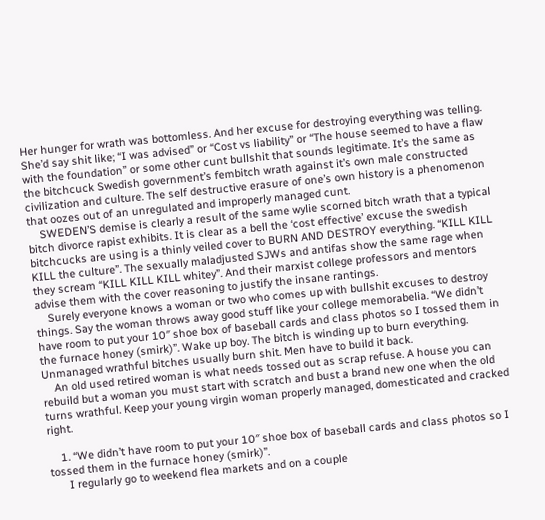Her hunger for wrath was bottomless. And her excuse for destroying everything was telling. She’d say shit like; “I was advised” or “Cost vs liability” or “The house seemed to have a flaw with the foundation” or some other cunt bullshit that sounds legitimate. It’s the same as the bitchcuck Swedish government’s fembitch wrath against it’s own male constructed civilization and culture. The self destructive erasure of one’s own history is a phenomenon that oozes out of an unregulated and improperly managed cunt.
    SWEDEN’S demise is clearly a result of the same wylie scorned bitch wrath that a typical bitch divorce rapist exhibits. It is clear as a bell the ‘cost effective’ excuse the swedish bitchcucks are using is a thinly veiled cover to BURN AND DESTROY everything. “KILL KILL KILL the culture”. The sexually maladjusted SJWs and antifas show the same rage when they scream “KILL KILL KILL whitey”. And their marxist college professors and mentors advise them with the cover reasoning to justify the insane rantings.
    Surely everyone knows a woman or two who comes up with bullshit excuses to destroy things. Say the woman throws away good stuff like your college memorabelia. “We didn’t have room to put your 10″ shoe box of baseball cards and class photos so I tossed them in the furnace honey (smirk)”. Wake up boy. The bitch is winding up to burn everything. Unmanaged wrathful bitches usually burn shit. Men have to build it back.
    An old used retired woman is what needs tossed out as scrap refuse. A house you can rebuild but a woman you must start with scratch and bust a brand new one when the old turns wrathful. Keep your young virgin woman properly managed, domesticated and cracked right.

    1. “We didn’t have room to put your 10″ shoe box of baseball cards and class photos so I tossed them in the furnace honey (smirk)”.
      I regularly go to weekend flea markets and on a couple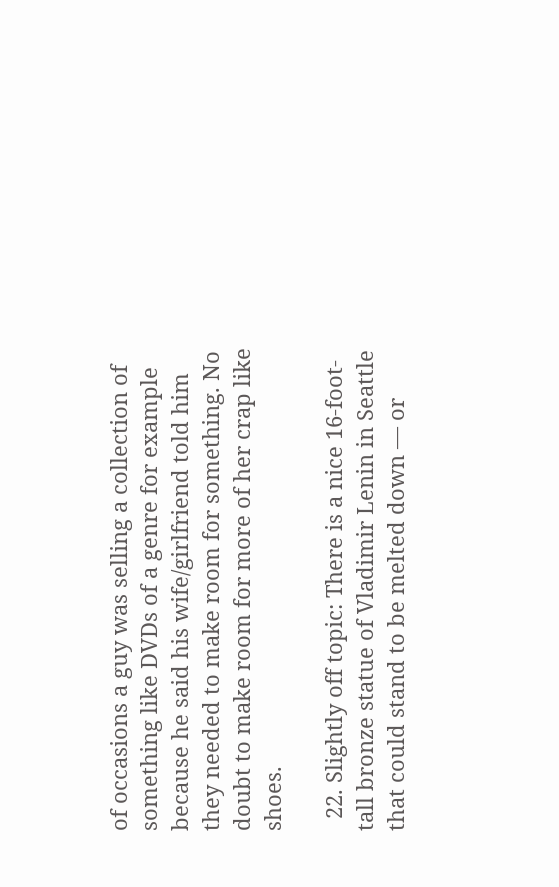of occasions a guy was selling a collection of something like DVDs of a genre for example because he said his wife/girlfriend told him they needed to make room for something. No doubt to make room for more of her crap like shoes.

  22. Slightly off topic: There is a nice 16-foot-tall bronze statue of Vladimir Lenin in Seattle that could stand to be melted down — or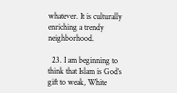whatever. It is culturally enriching a trendy neighborhood.

  23. I am beginning to think that Islam is God’s gift to weak, White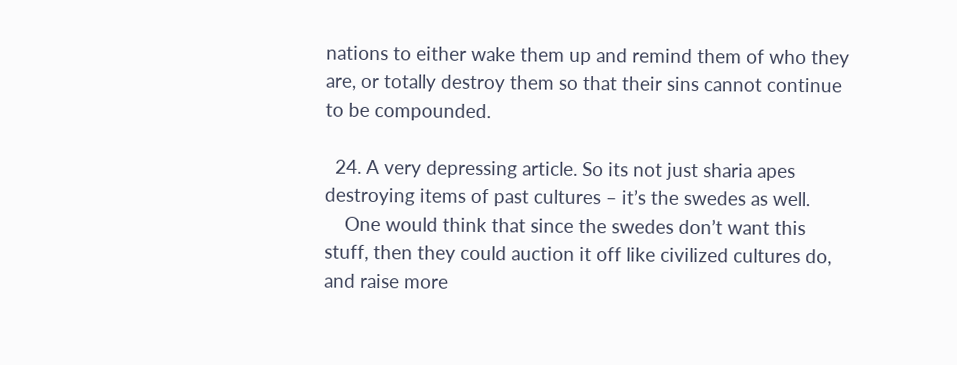nations to either wake them up and remind them of who they are, or totally destroy them so that their sins cannot continue to be compounded.

  24. A very depressing article. So its not just sharia apes destroying items of past cultures – it’s the swedes as well.
    One would think that since the swedes don’t want this stuff, then they could auction it off like civilized cultures do, and raise more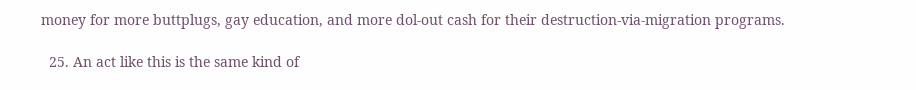money for more buttplugs, gay education, and more dol-out cash for their destruction-via-migration programs.

  25. An act like this is the same kind of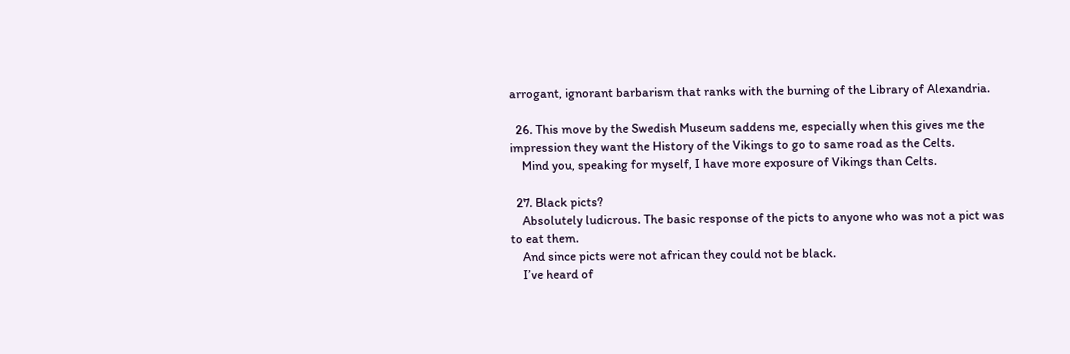arrogant, ignorant barbarism that ranks with the burning of the Library of Alexandria.

  26. This move by the Swedish Museum saddens me, especially when this gives me the impression they want the History of the Vikings to go to same road as the Celts.
    Mind you, speaking for myself, I have more exposure of Vikings than Celts.

  27. Black picts?
    Absolutely ludicrous. The basic response of the picts to anyone who was not a pict was to eat them.
    And since picts were not african they could not be black.
    I’ve heard of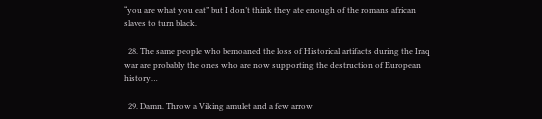“you are what you eat” but I don’t think they ate enough of the romans african slaves to turn black.

  28. The same people who bemoaned the loss of Historical artifacts during the Iraq war are probably the ones who are now supporting the destruction of European history…

  29. Damn. Throw a Viking amulet and a few arrow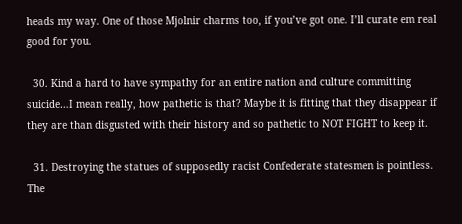heads my way. One of those Mjolnir charms too, if you’ve got one. I’ll curate em real good for you.

  30. Kind a hard to have sympathy for an entire nation and culture committing suicide…I mean really, how pathetic is that? Maybe it is fitting that they disappear if they are than disgusted with their history and so pathetic to NOT FIGHT to keep it.

  31. Destroying the statues of supposedly racist Confederate statesmen is pointless. The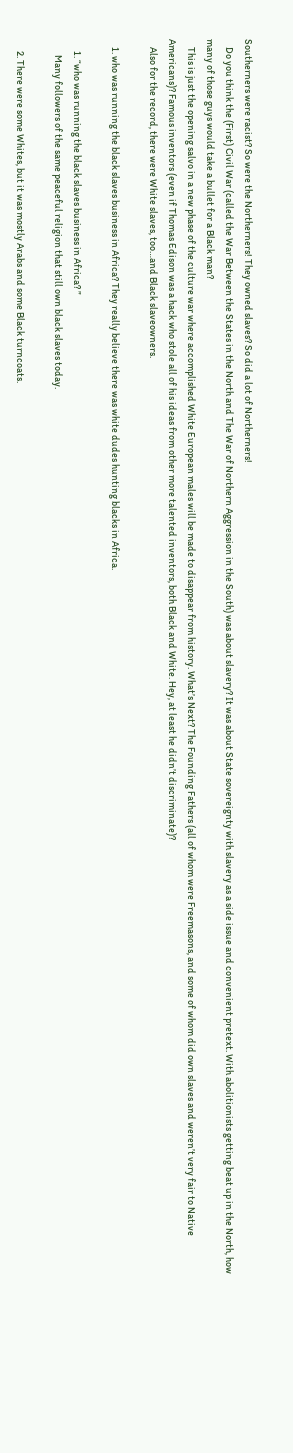Southerners were racist? So were the Northerners! They owned slaves? So did a lot of Northerners!
    Do you think the (First) Civil War (called the War Between the States in the North and The War of Northern Aggression in the South) was about slavery? It was about State sovereignty with slavery as a side issue and convenient pretext. With abolitionists getting beat up in the North, how many of those guys would take a bullet for a Black man?
    This is just the opening salvo in a new phase of the culture war where accomplished White European males will be made to disappear from history. What’s Next? The Founding Fathers (all of whom were Freemasons, and some of whom did own slaves and weren’t very fair to Native Americans)? Famous inventors (even if Thomas Edison was a hack who stole all of his ideas from other more talented inventors, both Black and White. Hey, at least he didn’t discriminate)?
    Also for the record, there were White slaves, too…and Black slaveowners.

    1. who was running the black slaves business in Africa? They really believe there was white dudes hunting blacks in Africa.

      1. “who was running the black slaves business in Africa? ”
        Many followers of the same peaceful religion that still own black slaves today.

      2. There were some Whites, but it was mostly Arabs and some Black turncoats.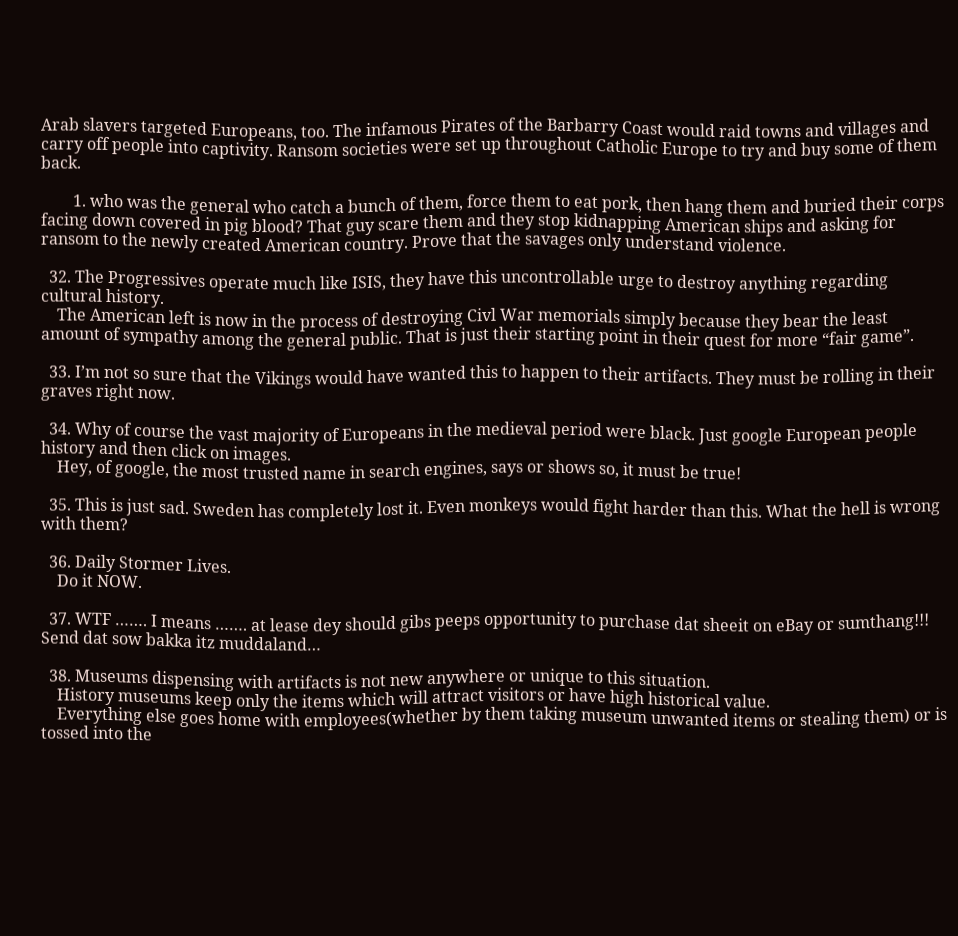Arab slavers targeted Europeans, too. The infamous Pirates of the Barbarry Coast would raid towns and villages and carry off people into captivity. Ransom societies were set up throughout Catholic Europe to try and buy some of them back.

        1. who was the general who catch a bunch of them, force them to eat pork, then hang them and buried their corps facing down covered in pig blood? That guy scare them and they stop kidnapping American ships and asking for ransom to the newly created American country. Prove that the savages only understand violence.

  32. The Progressives operate much like ISIS, they have this uncontrollable urge to destroy anything regarding cultural history.
    The American left is now in the process of destroying Civl War memorials simply because they bear the least amount of sympathy among the general public. That is just their starting point in their quest for more “fair game”.

  33. I’m not so sure that the Vikings would have wanted this to happen to their artifacts. They must be rolling in their graves right now.

  34. Why of course the vast majority of Europeans in the medieval period were black. Just google European people history and then click on images.
    Hey, of google, the most trusted name in search engines, says or shows so, it must be true!

  35. This is just sad. Sweden has completely lost it. Even monkeys would fight harder than this. What the hell is wrong with them?

  36. Daily Stormer Lives.
    Do it NOW.

  37. WTF ……. I means ……. at lease dey should gibs peeps opportunity to purchase dat sheeit on eBay or sumthang!!! Send dat sow bakka itz muddaland…

  38. Museums dispensing with artifacts is not new anywhere or unique to this situation.
    History museums keep only the items which will attract visitors or have high historical value.
    Everything else goes home with employees(whether by them taking museum unwanted items or stealing them) or is tossed into the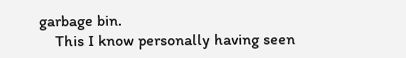garbage bin.
    This I know personally having seen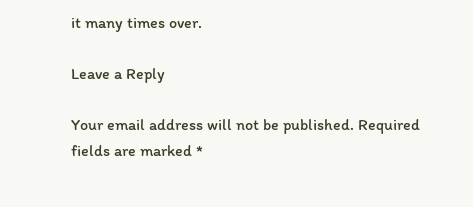it many times over.

Leave a Reply

Your email address will not be published. Required fields are marked *